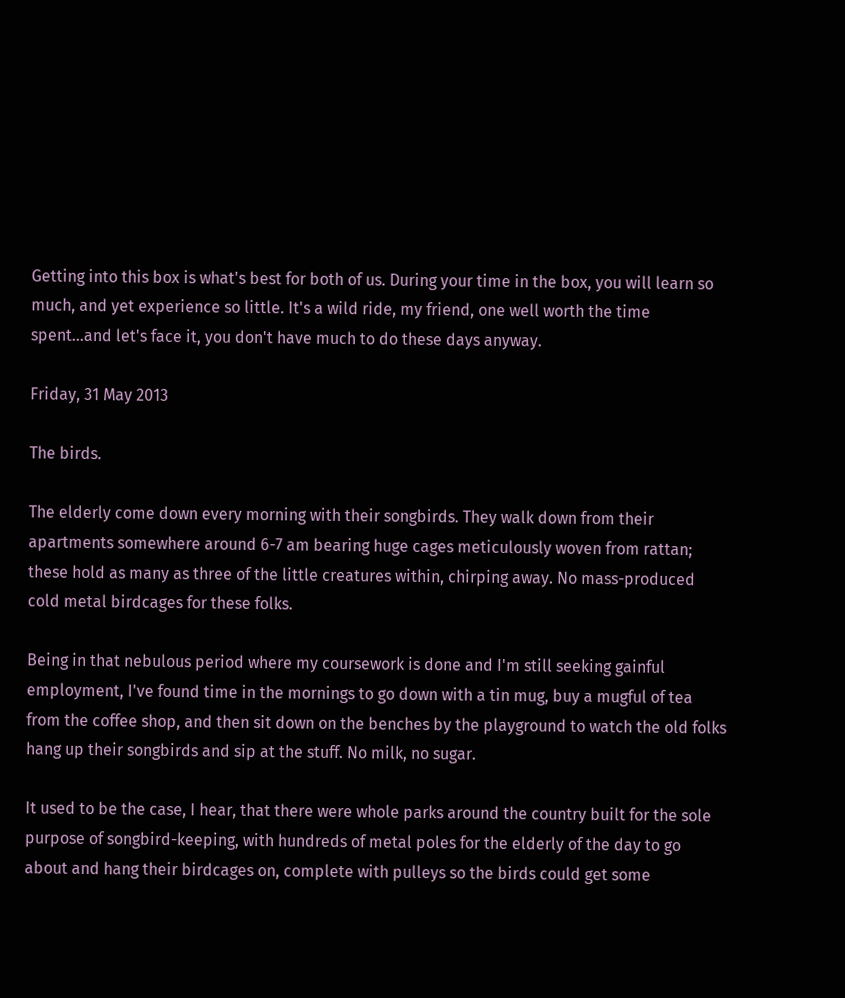Getting into this box is what's best for both of us. During your time in the box, you will learn so much, and yet experience so little. It's a wild ride, my friend, one well worth the time spent...and let's face it, you don't have much to do these days anyway.

Friday, 31 May 2013

The birds.

The elderly come down every morning with their songbirds. They walk down from their apartments somewhere around 6-7 am bearing huge cages meticulously woven from rattan; these hold as many as three of the little creatures within, chirping away. No mass-produced cold metal birdcages for these folks.

Being in that nebulous period where my coursework is done and I'm still seeking gainful employment, I've found time in the mornings to go down with a tin mug, buy a mugful of tea from the coffee shop, and then sit down on the benches by the playground to watch the old folks hang up their songbirds and sip at the stuff. No milk, no sugar.

It used to be the case, I hear, that there were whole parks around the country built for the sole purpose of songbird-keeping, with hundreds of metal poles for the elderly of the day to go about and hang their birdcages on, complete with pulleys so the birds could get some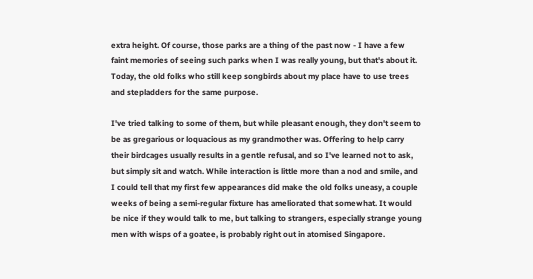extra height. Of course, those parks are a thing of the past now - I have a few faint memories of seeing such parks when I was really young, but that's about it. Today, the old folks who still keep songbirds about my place have to use trees and stepladders for the same purpose.

I've tried talking to some of them, but while pleasant enough, they don't seem to be as gregarious or loquacious as my grandmother was. Offering to help carry their birdcages usually results in a gentle refusal, and so I've learned not to ask, but simply sit and watch. While interaction is little more than a nod and smile, and I could tell that my first few appearances did make the old folks uneasy, a couple weeks of being a semi-regular fixture has ameliorated that somewhat. It would be nice if they would talk to me, but talking to strangers, especially strange young men with wisps of a goatee, is probably right out in atomised Singapore.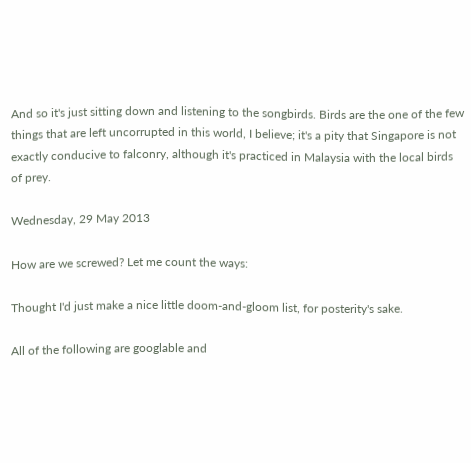And so it's just sitting down and listening to the songbirds. Birds are the one of the few things that are left uncorrupted in this world, I believe; it's a pity that Singapore is not exactly conducive to falconry, although it's practiced in Malaysia with the local birds of prey.

Wednesday, 29 May 2013

How are we screwed? Let me count the ways:

Thought I'd just make a nice little doom-and-gloom list, for posterity's sake.

All of the following are googlable and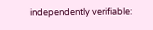independently verifiable: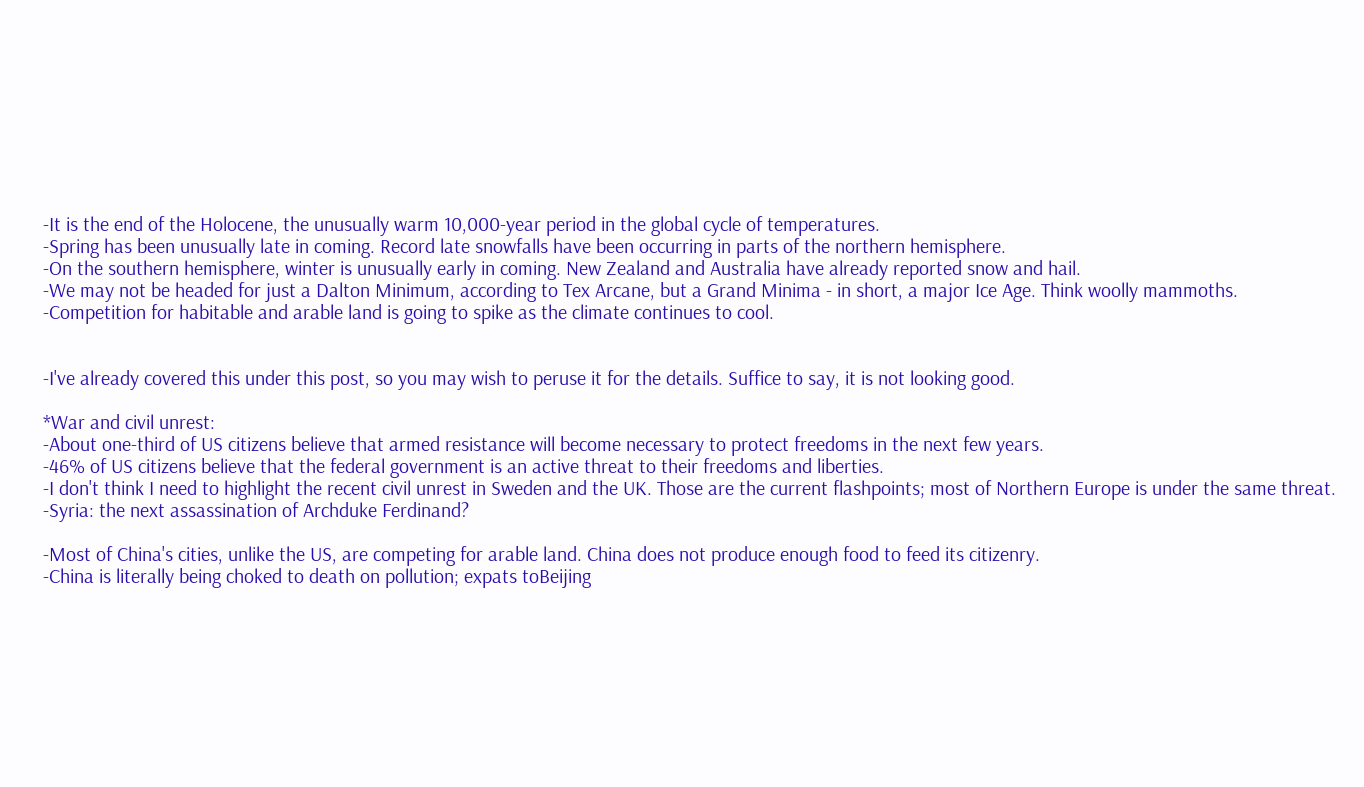-It is the end of the Holocene, the unusually warm 10,000-year period in the global cycle of temperatures.
-Spring has been unusually late in coming. Record late snowfalls have been occurring in parts of the northern hemisphere.
-On the southern hemisphere, winter is unusually early in coming. New Zealand and Australia have already reported snow and hail.
-We may not be headed for just a Dalton Minimum, according to Tex Arcane, but a Grand Minima - in short, a major Ice Age. Think woolly mammoths.
-Competition for habitable and arable land is going to spike as the climate continues to cool.


-I've already covered this under this post, so you may wish to peruse it for the details. Suffice to say, it is not looking good.

*War and civil unrest:
-About one-third of US citizens believe that armed resistance will become necessary to protect freedoms in the next few years.
-46% of US citizens believe that the federal government is an active threat to their freedoms and liberties.
-I don't think I need to highlight the recent civil unrest in Sweden and the UK. Those are the current flashpoints; most of Northern Europe is under the same threat.
-Syria: the next assassination of Archduke Ferdinand?

-Most of China's cities, unlike the US, are competing for arable land. China does not produce enough food to feed its citizenry.
-China is literally being choked to death on pollution; expats toBeijing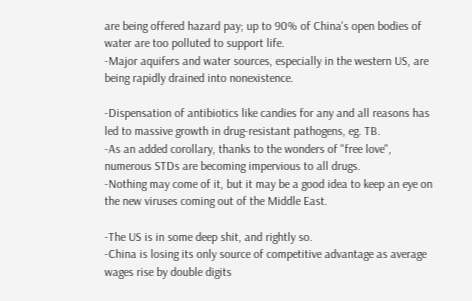are being offered hazard pay; up to 90% of China's open bodies of water are too polluted to support life.
-Major aquifers and water sources, especially in the western US, are being rapidly drained into nonexistence.

-Dispensation of antibiotics like candies for any and all reasons has led to massive growth in drug-resistant pathogens, eg. TB.
-As an added corollary, thanks to the wonders of "free love", numerous STDs are becoming impervious to all drugs.
-Nothing may come of it, but it may be a good idea to keep an eye on the new viruses coming out of the Middle East.

-The US is in some deep shit, and rightly so.
-China is losing its only source of competitive advantage as average wages rise by double digits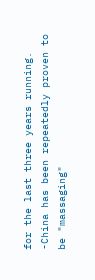for the last three years running.
-China has been repeatedly proven to be "massaging"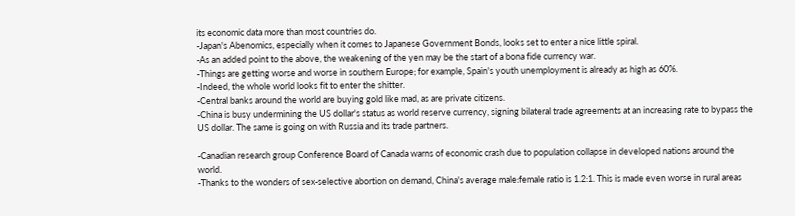its economic data more than most countries do.
-Japan's Abenomics, especially when it comes to Japanese Government Bonds, looks set to enter a nice little spiral.
-As an added point to the above, the weakening of the yen may be the start of a bona fide currency war.
-Things are getting worse and worse in southern Europe; for example, Spain's youth unemployment is already as high as 60%.
-Indeed, the whole world looks fit to enter the shitter.
-Central banks around the world are buying gold like mad, as are private citizens.
-China is busy undermining the US dollar's status as world reserve currency, signing bilateral trade agreements at an increasing rate to bypass the US dollar. The same is going on with Russia and its trade partners.

-Canadian research group Conference Board of Canada warns of economic crash due to population collapse in developed nations around the world.
-Thanks to the wonders of sex-selective abortion on demand, China's average male:female ratio is 1.2:1. This is made even worse in rural areas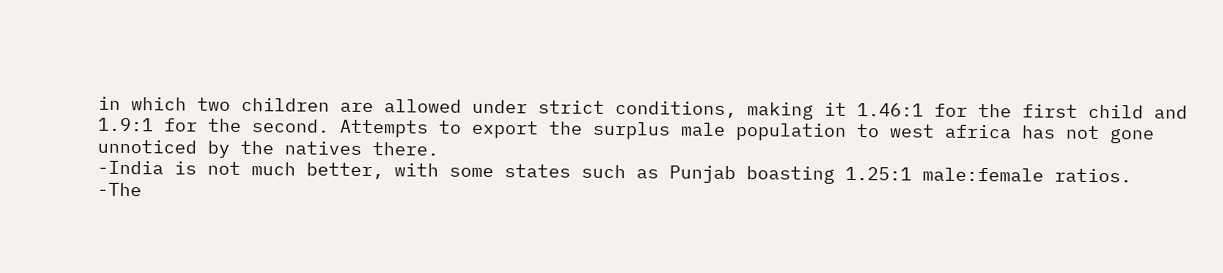in which two children are allowed under strict conditions, making it 1.46:1 for the first child and 1.9:1 for the second. Attempts to export the surplus male population to west africa has not gone unnoticed by the natives there.
-India is not much better, with some states such as Punjab boasting 1.25:1 male:female ratios.
-The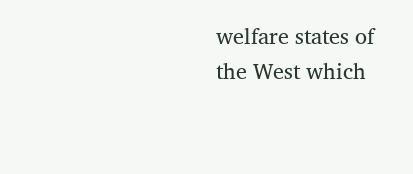welfare states of the West which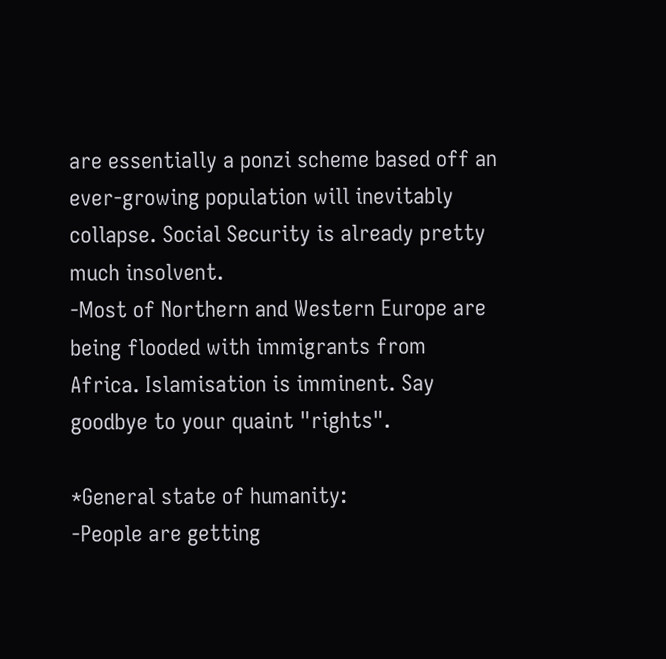are essentially a ponzi scheme based off an ever-growing population will inevitably collapse. Social Security is already pretty much insolvent.
-Most of Northern and Western Europe are being flooded with immigrants from Africa. Islamisation is imminent. Say goodbye to your quaint "rights".

*General state of humanity:
-People are getting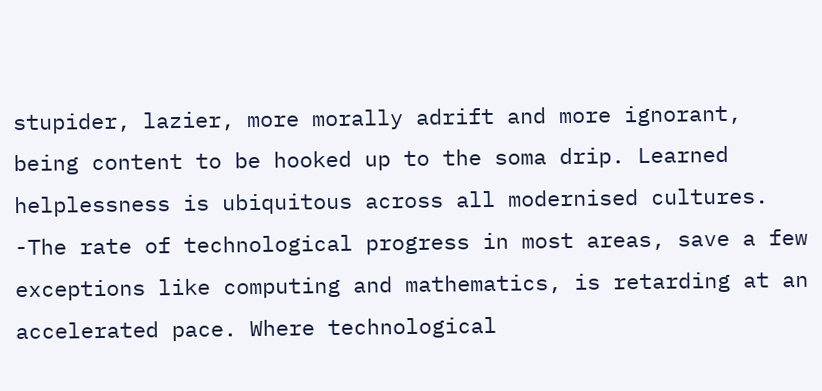stupider, lazier, more morally adrift and more ignorant, being content to be hooked up to the soma drip. Learned helplessness is ubiquitous across all modernised cultures.
-The rate of technological progress in most areas, save a few exceptions like computing and mathematics, is retarding at an accelerated pace. Where technological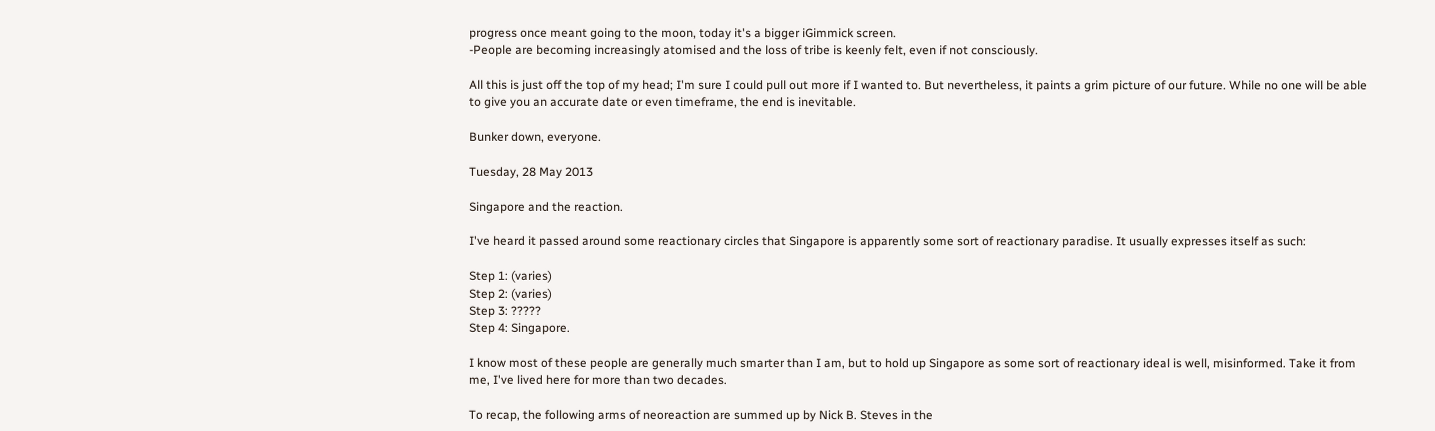progress once meant going to the moon, today it's a bigger iGimmick screen.
-People are becoming increasingly atomised and the loss of tribe is keenly felt, even if not consciously.

All this is just off the top of my head; I'm sure I could pull out more if I wanted to. But nevertheless, it paints a grim picture of our future. While no one will be able to give you an accurate date or even timeframe, the end is inevitable.

Bunker down, everyone.

Tuesday, 28 May 2013

Singapore and the reaction.

I've heard it passed around some reactionary circles that Singapore is apparently some sort of reactionary paradise. It usually expresses itself as such:

Step 1: (varies)
Step 2: (varies)
Step 3: ?????
Step 4: Singapore.

I know most of these people are generally much smarter than I am, but to hold up Singapore as some sort of reactionary ideal is well, misinformed. Take it from me, I've lived here for more than two decades.

To recap, the following arms of neoreaction are summed up by Nick B. Steves in the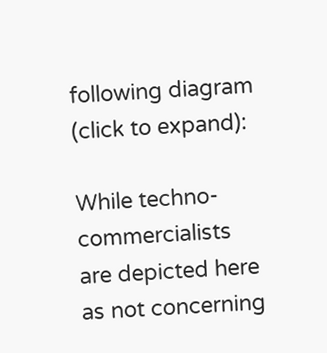following diagram (click to expand):

While techno-commercialists are depicted here as not concerning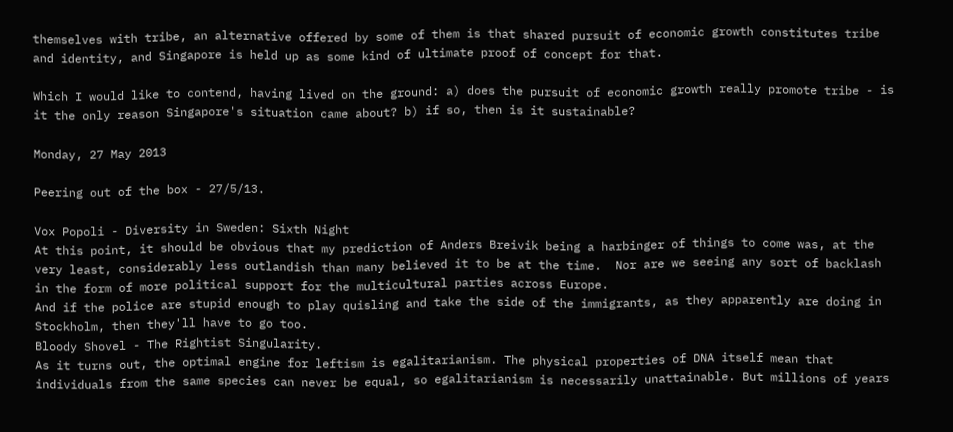themselves with tribe, an alternative offered by some of them is that shared pursuit of economic growth constitutes tribe and identity, and Singapore is held up as some kind of ultimate proof of concept for that.

Which I would like to contend, having lived on the ground: a) does the pursuit of economic growth really promote tribe - is it the only reason Singapore's situation came about? b) if so, then is it sustainable?

Monday, 27 May 2013

Peering out of the box - 27/5/13.

Vox Popoli - Diversity in Sweden: Sixth Night
At this point, it should be obvious that my prediction of Anders Breivik being a harbinger of things to come was, at the very least, considerably less outlandish than many believed it to be at the time.  Nor are we seeing any sort of backlash in the form of more political support for the multicultural parties across Europe.
And if the police are stupid enough to play quisling and take the side of the immigrants, as they apparently are doing in Stockholm, then they'll have to go too.
Bloody Shovel - The Rightist Singularity.
As it turns out, the optimal engine for leftism is egalitarianism. The physical properties of DNA itself mean that individuals from the same species can never be equal, so egalitarianism is necessarily unattainable. But millions of years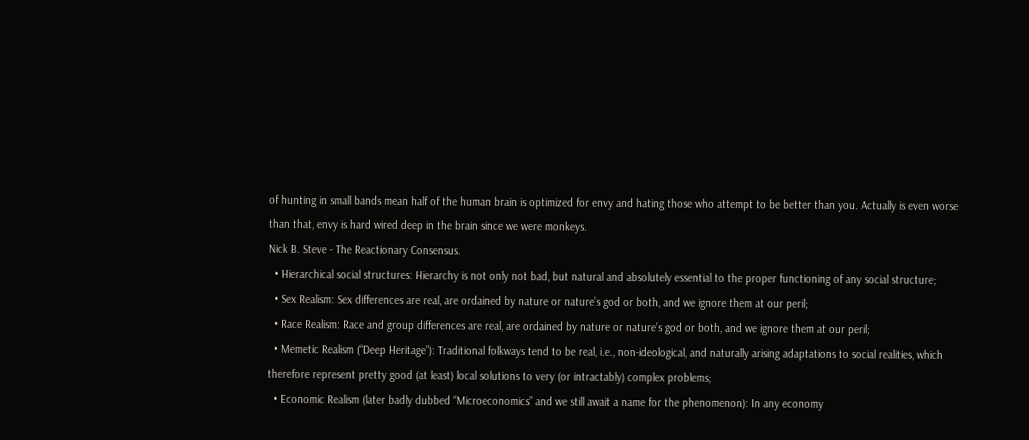of hunting in small bands mean half of the human brain is optimized for envy and hating those who attempt to be better than you. Actually is even worse than that, envy is hard wired deep in the brain since we were monkeys.
Nick B. Steve - The Reactionary Consensus.
  • Hierarchical social structures: Hierarchy is not only not bad, but natural and absolutely essential to the proper functioning of any social structure;
  • Sex Realism: Sex differences are real, are ordained by nature or nature’s god or both, and we ignore them at our peril;
  • Race Realism: Race and group differences are real, are ordained by nature or nature’s god or both, and we ignore them at our peril;
  • Memetic Realism (“Deep Heritage”): Traditional folkways tend to be real, i.e., non-ideological, and naturally arising adaptations to social realities, which therefore represent pretty good (at least) local solutions to very (or intractably) complex problems;
  • Economic Realism (later badly dubbed “Microeconomics” and we still await a name for the phenomenon): In any economy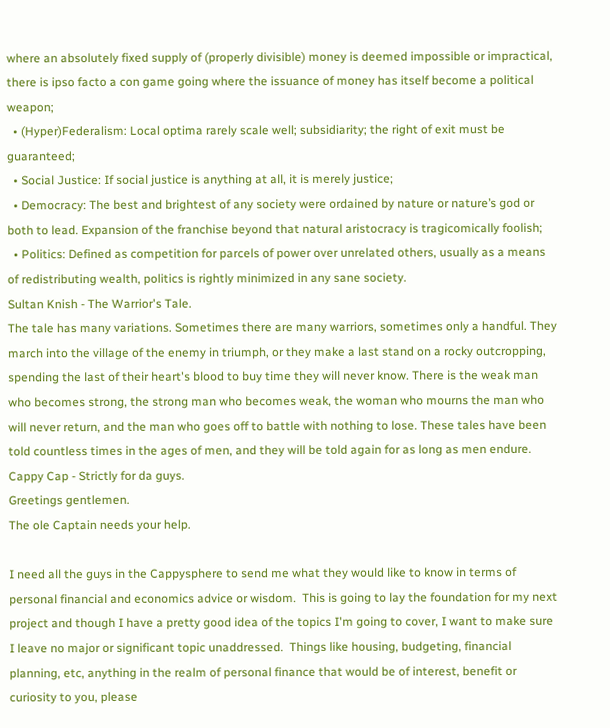where an absolutely fixed supply of (properly divisible) money is deemed impossible or impractical, there is ipso facto a con game going where the issuance of money has itself become a political weapon;
  • (Hyper)Federalism: Local optima rarely scale well; subsidiarity; the right of exit must be guaranteed;
  • Social Justice: If social justice is anything at all, it is merely justice;
  • Democracy: The best and brightest of any society were ordained by nature or nature’s god or both to lead. Expansion of the franchise beyond that natural aristocracy is tragicomically foolish;
  • Politics: Defined as competition for parcels of power over unrelated others, usually as a means of redistributing wealth, politics is rightly minimized in any sane society.
Sultan Knish - The Warrior's Tale.
The tale has many variations. Sometimes there are many warriors, sometimes only a handful. They march into the village of the enemy in triumph, or they make a last stand on a rocky outcropping, spending the last of their heart's blood to buy time they will never know. There is the weak man who becomes strong, the strong man who becomes weak, the woman who mourns the man who will never return, and the man who goes off to battle with nothing to lose. These tales have been told countless times in the ages of men, and they will be told again for as long as men endure.
Cappy Cap - Strictly for da guys.
Greetings gentlemen.
The ole Captain needs your help.

I need all the guys in the Cappysphere to send me what they would like to know in terms of personal financial and economics advice or wisdom.  This is going to lay the foundation for my next project and though I have a pretty good idea of the topics I'm going to cover, I want to make sure I leave no major or significant topic unaddressed.  Things like housing, budgeting, financial planning, etc, anything in the realm of personal finance that would be of interest, benefit or curiosity to you, please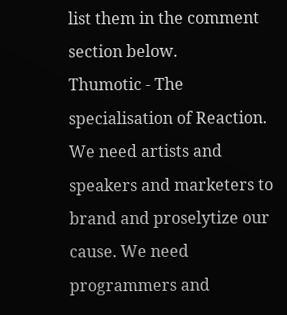list them in the comment section below.
Thumotic - The specialisation of Reaction.
We need artists and speakers and marketers to brand and proselytize our cause. We need programmers and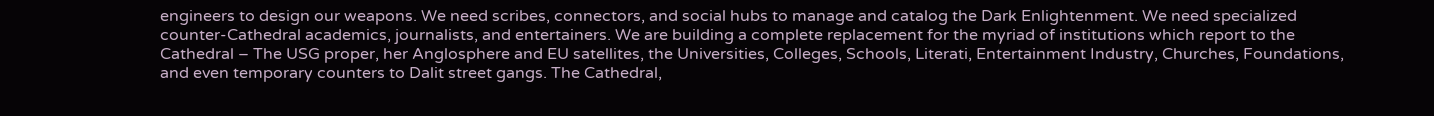engineers to design our weapons. We need scribes, connectors, and social hubs to manage and catalog the Dark Enlightenment. We need specialized counter-Cathedral academics, journalists, and entertainers. We are building a complete replacement for the myriad of institutions which report to the Cathedral – The USG proper, her Anglosphere and EU satellites, the Universities, Colleges, Schools, Literati, Entertainment Industry, Churches, Foundations, and even temporary counters to Dalit street gangs. The Cathedral,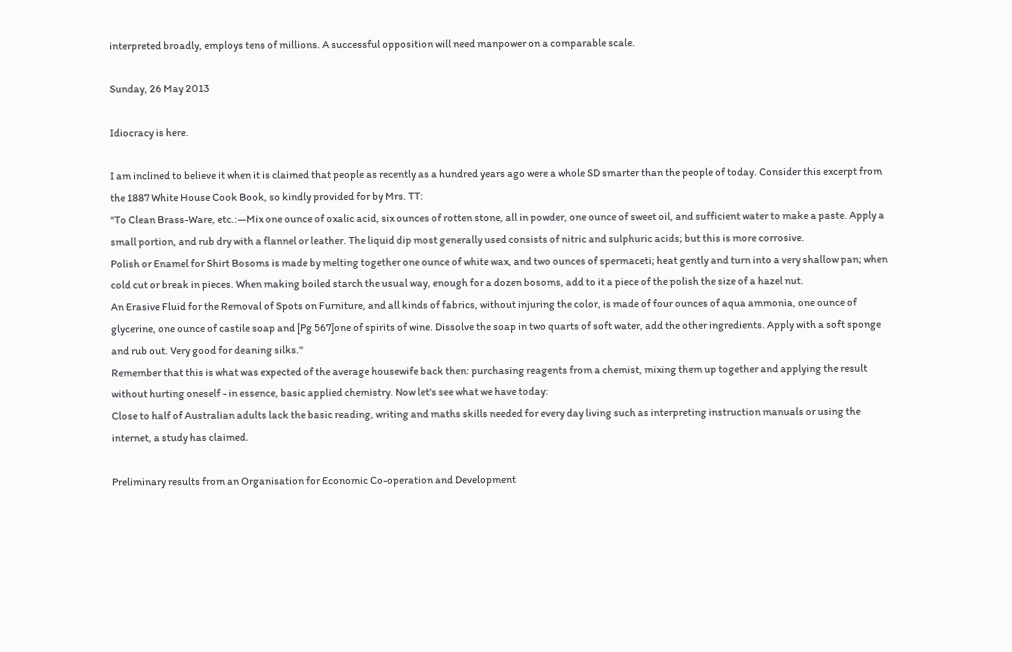interpreted broadly, employs tens of millions. A successful opposition will need manpower on a comparable scale.

Sunday, 26 May 2013

Idiocracy is here.

I am inclined to believe it when it is claimed that people as recently as a hundred years ago were a whole SD smarter than the people of today. Consider this excerpt from the 1887 White House Cook Book, so kindly provided for by Mrs. TT:
"To Clean Brass-Ware, etc.:—Mix one ounce of oxalic acid, six ounces of rotten stone, all in powder, one ounce of sweet oil, and sufficient water to make a paste. Apply a small portion, and rub dry with a flannel or leather. The liquid dip most generally used consists of nitric and sulphuric acids; but this is more corrosive.
Polish or Enamel for Shirt Bosoms is made by melting together one ounce of white wax, and two ounces of spermaceti; heat gently and turn into a very shallow pan; when cold cut or break in pieces. When making boiled starch the usual way, enough for a dozen bosoms, add to it a piece of the polish the size of a hazel nut.
An Erasive Fluid for the Removal of Spots on Furniture, and all kinds of fabrics, without injuring the color, is made of four ounces of aqua ammonia, one ounce of glycerine, one ounce of castile soap and [Pg 567]one of spirits of wine. Dissolve the soap in two quarts of soft water, add the other ingredients. Apply with a soft sponge and rub out. Very good for deaning silks."
Remember that this is what was expected of the average housewife back then: purchasing reagents from a chemist, mixing them up together and applying the result without hurting oneself - in essence, basic applied chemistry. Now let's see what we have today:
Close to half of Australian adults lack the basic reading, writing and maths skills needed for every day living such as interpreting instruction manuals or using the internet, a study has claimed.

Preliminary results from an Organisation for Economic Co-operation and Development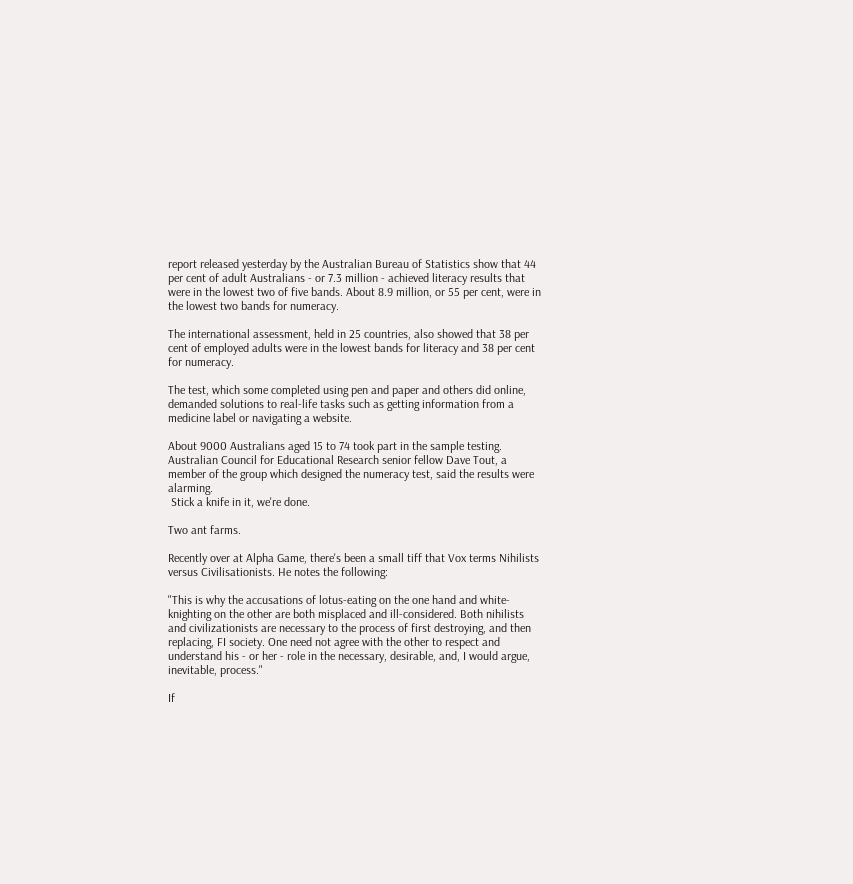report released yesterday by the Australian Bureau of Statistics show that 44 per cent of adult Australians - or 7.3 million - achieved literacy results that were in the lowest two of five bands. About 8.9 million, or 55 per cent, were in the lowest two bands for numeracy.

The international assessment, held in 25 countries, also showed that 38 per cent of employed adults were in the lowest bands for literacy and 38 per cent for numeracy.

The test, which some completed using pen and paper and others did online, demanded solutions to real-life tasks such as getting information from a medicine label or navigating a website.

About 9000 Australians aged 15 to 74 took part in the sample testing. Australian Council for Educational Research senior fellow Dave Tout, a member of the group which designed the numeracy test, said the results were alarming.
 Stick a knife in it, we're done.

Two ant farms.

Recently over at Alpha Game, there's been a small tiff that Vox terms Nihilists versus Civilisationists. He notes the following:

"This is why the accusations of lotus-eating on the one hand and white-knighting on the other are both misplaced and ill-considered. Both nihilists and civilizationists are necessary to the process of first destroying, and then replacing, FI society. One need not agree with the other to respect and understand his - or her - role in the necessary, desirable, and, I would argue, inevitable, process."

If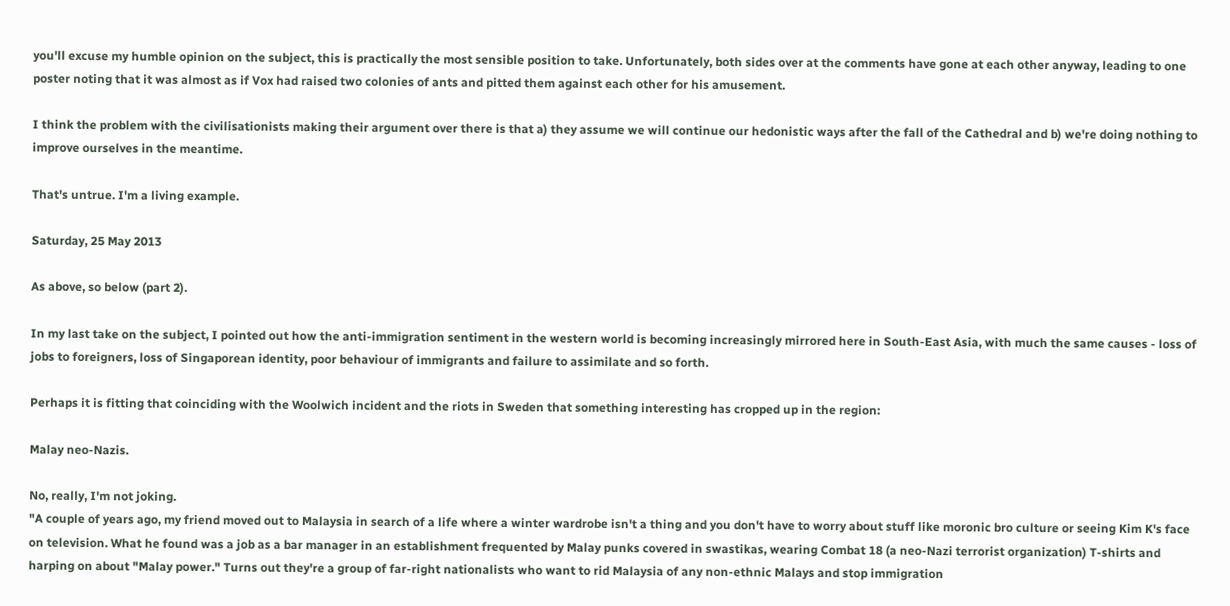you'll excuse my humble opinion on the subject, this is practically the most sensible position to take. Unfortunately, both sides over at the comments have gone at each other anyway, leading to one poster noting that it was almost as if Vox had raised two colonies of ants and pitted them against each other for his amusement.

I think the problem with the civilisationists making their argument over there is that a) they assume we will continue our hedonistic ways after the fall of the Cathedral and b) we're doing nothing to improve ourselves in the meantime.

That's untrue. I'm a living example.

Saturday, 25 May 2013

As above, so below (part 2).

In my last take on the subject, I pointed out how the anti-immigration sentiment in the western world is becoming increasingly mirrored here in South-East Asia, with much the same causes - loss of jobs to foreigners, loss of Singaporean identity, poor behaviour of immigrants and failure to assimilate and so forth.

Perhaps it is fitting that coinciding with the Woolwich incident and the riots in Sweden that something interesting has cropped up in the region:

Malay neo-Nazis.

No, really, I'm not joking.
"A couple of years ago, my friend moved out to Malaysia in search of a life where a winter wardrobe isn't a thing and you don't have to worry about stuff like moronic bro culture or seeing Kim K's face on television. What he found was a job as a bar manager in an establishment frequented by Malay punks covered in swastikas, wearing Combat 18 (a neo-Nazi terrorist organization) T-shirts and harping on about "Malay power." Turns out they're a group of far-right nationalists who want to rid Malaysia of any non-ethnic Malays and stop immigration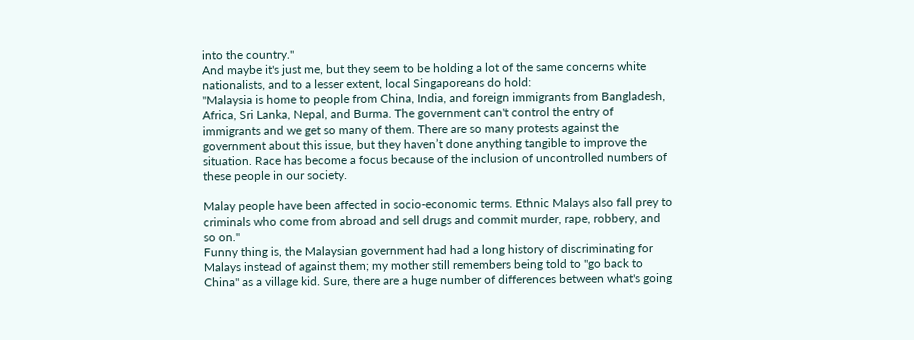into the country."
And maybe it's just me, but they seem to be holding a lot of the same concerns white nationalists, and to a lesser extent, local Singaporeans do hold:
"Malaysia is home to people from China, India, and foreign immigrants from Bangladesh, Africa, Sri Lanka, Nepal, and Burma. The government can't control the entry of immigrants and we get so many of them. There are so many protests against the government about this issue, but they haven’t done anything tangible to improve the situation. Race has become a focus because of the inclusion of uncontrolled numbers of these people in our society.

Malay people have been affected in socio-economic terms. Ethnic Malays also fall prey to criminals who come from abroad and sell drugs and commit murder, rape, robbery, and so on."
Funny thing is, the Malaysian government had had a long history of discriminating for Malays instead of against them; my mother still remembers being told to "go back to China" as a village kid. Sure, there are a huge number of differences between what's going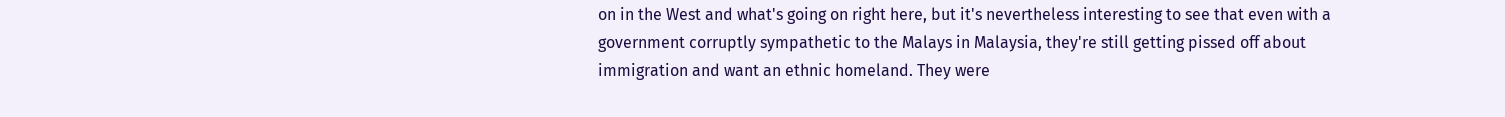on in the West and what's going on right here, but it's nevertheless interesting to see that even with a government corruptly sympathetic to the Malays in Malaysia, they're still getting pissed off about immigration and want an ethnic homeland. They were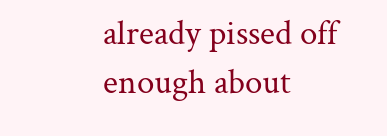already pissed off enough about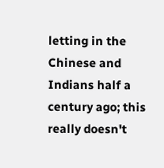letting in the Chinese and Indians half a century ago; this really doesn't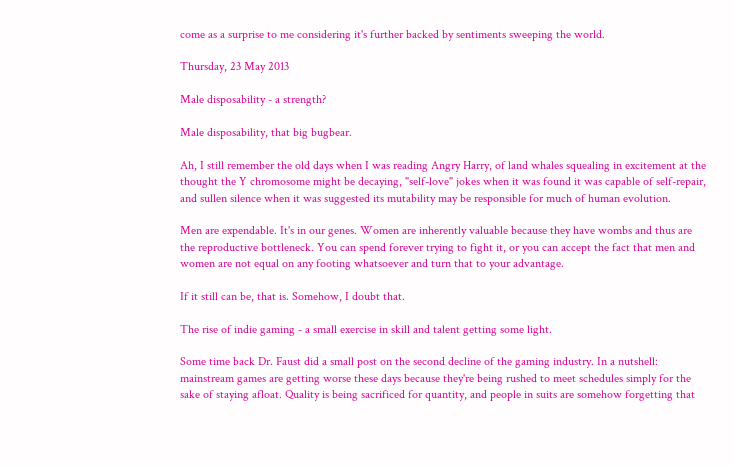come as a surprise to me considering it's further backed by sentiments sweeping the world.

Thursday, 23 May 2013

Male disposability - a strength?

Male disposability, that big bugbear.

Ah, I still remember the old days when I was reading Angry Harry, of land whales squealing in excitement at the thought the Y chromosome might be decaying, "self-love" jokes when it was found it was capable of self-repair, and sullen silence when it was suggested its mutability may be responsible for much of human evolution.

Men are expendable. It's in our genes. Women are inherently valuable because they have wombs and thus are the reproductive bottleneck. You can spend forever trying to fight it, or you can accept the fact that men and women are not equal on any footing whatsoever and turn that to your advantage.

If it still can be, that is. Somehow, I doubt that.

The rise of indie gaming - a small exercise in skill and talent getting some light.

Some time back Dr. Faust did a small post on the second decline of the gaming industry. In a nutshell: mainstream games are getting worse these days because they're being rushed to meet schedules simply for the sake of staying afloat. Quality is being sacrificed for quantity, and people in suits are somehow forgetting that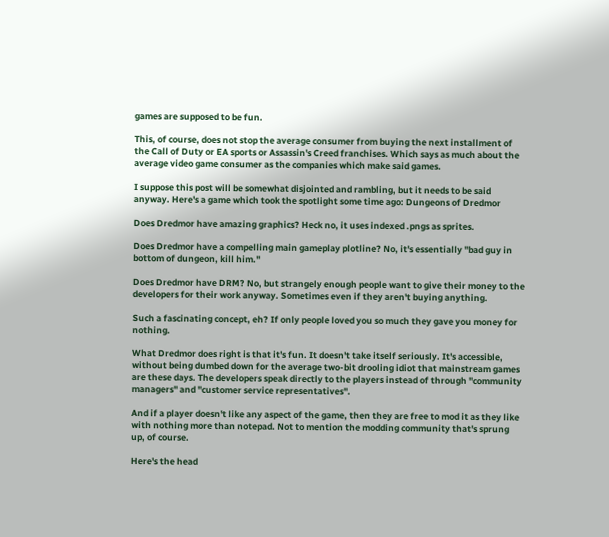games are supposed to be fun.

This, of course, does not stop the average consumer from buying the next installment of the Call of Duty or EA sports or Assassin's Creed franchises. Which says as much about the average video game consumer as the companies which make said games.

I suppose this post will be somewhat disjointed and rambling, but it needs to be said anyway. Here's a game which took the spotlight some time ago: Dungeons of Dredmor

Does Dredmor have amazing graphics? Heck no, it uses indexed .pngs as sprites.

Does Dredmor have a compelling main gameplay plotline? No, it's essentially "bad guy in bottom of dungeon, kill him."

Does Dredmor have DRM? No, but strangely enough people want to give their money to the developers for their work anyway. Sometimes even if they aren't buying anything.

Such a fascinating concept, eh? If only people loved you so much they gave you money for nothing.

What Dredmor does right is that it's fun. It doesn't take itself seriously. It's accessible, without being dumbed down for the average two-bit drooling idiot that mainstream games are these days. The developers speak directly to the players instead of through "community managers" and "customer service representatives".

And if a player doesn't like any aspect of the game, then they are free to mod it as they like with nothing more than notepad. Not to mention the modding community that's sprung up, of course.

Here's the head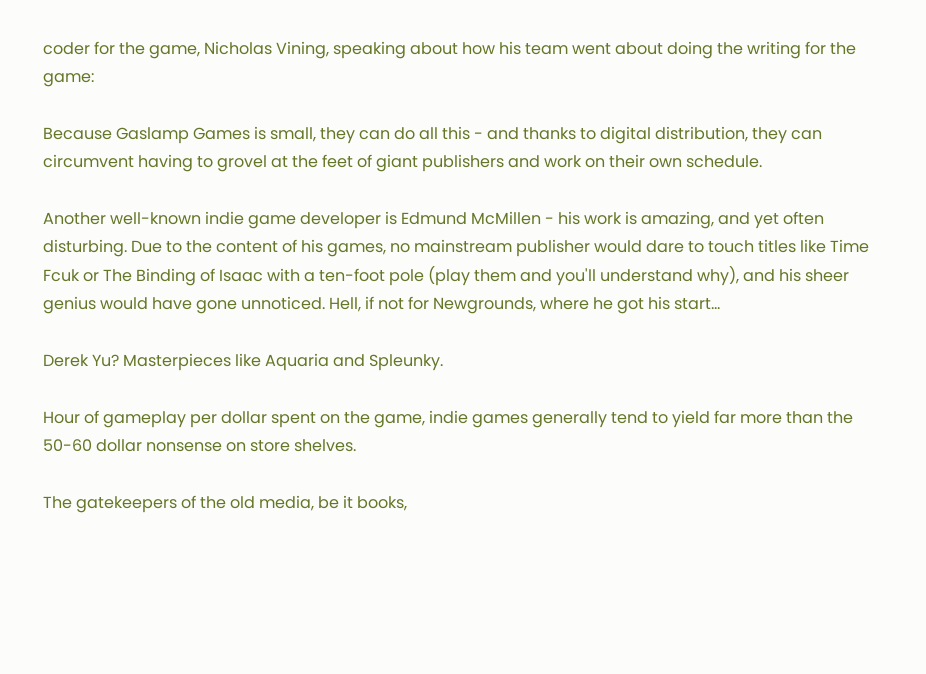coder for the game, Nicholas Vining, speaking about how his team went about doing the writing for the game:

Because Gaslamp Games is small, they can do all this - and thanks to digital distribution, they can circumvent having to grovel at the feet of giant publishers and work on their own schedule.

Another well-known indie game developer is Edmund McMillen - his work is amazing, and yet often disturbing. Due to the content of his games, no mainstream publisher would dare to touch titles like Time Fcuk or The Binding of Isaac with a ten-foot pole (play them and you'll understand why), and his sheer genius would have gone unnoticed. Hell, if not for Newgrounds, where he got his start...

Derek Yu? Masterpieces like Aquaria and Spleunky.

Hour of gameplay per dollar spent on the game, indie games generally tend to yield far more than the 50-60 dollar nonsense on store shelves.

The gatekeepers of the old media, be it books,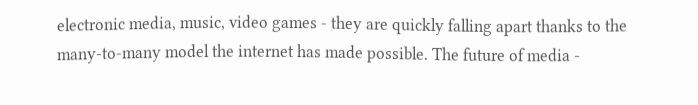electronic media, music, video games - they are quickly falling apart thanks to the many-to-many model the internet has made possible. The future of media -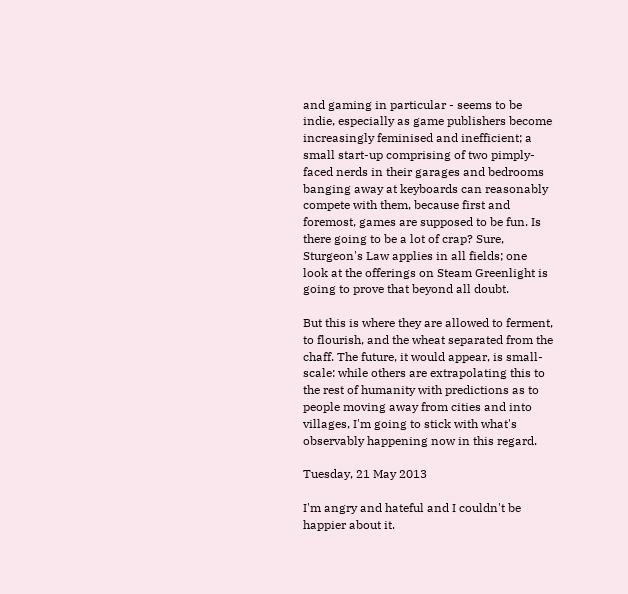and gaming in particular - seems to be indie, especially as game publishers become increasingly feminised and inefficient; a small start-up comprising of two pimply-faced nerds in their garages and bedrooms banging away at keyboards can reasonably compete with them, because first and foremost, games are supposed to be fun. Is there going to be a lot of crap? Sure, Sturgeon's Law applies in all fields; one look at the offerings on Steam Greenlight is going to prove that beyond all doubt.

But this is where they are allowed to ferment, to flourish, and the wheat separated from the chaff. The future, it would appear, is small-scale: while others are extrapolating this to the rest of humanity with predictions as to people moving away from cities and into villages, I'm going to stick with what's observably happening now in this regard.

Tuesday, 21 May 2013

I'm angry and hateful and I couldn't be happier about it.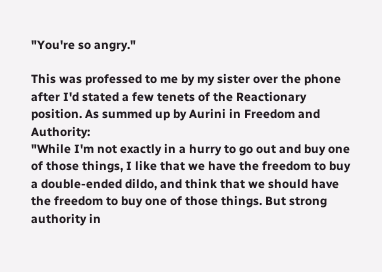"You're so angry."

This was professed to me by my sister over the phone after I'd stated a few tenets of the Reactionary position. As summed up by Aurini in Freedom and Authority:
"While I'm not exactly in a hurry to go out and buy one of those things, I like that we have the freedom to buy a double-ended dildo, and think that we should have the freedom to buy one of those things. But strong authority in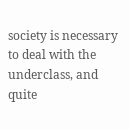society is necessary to deal with the underclass, and quite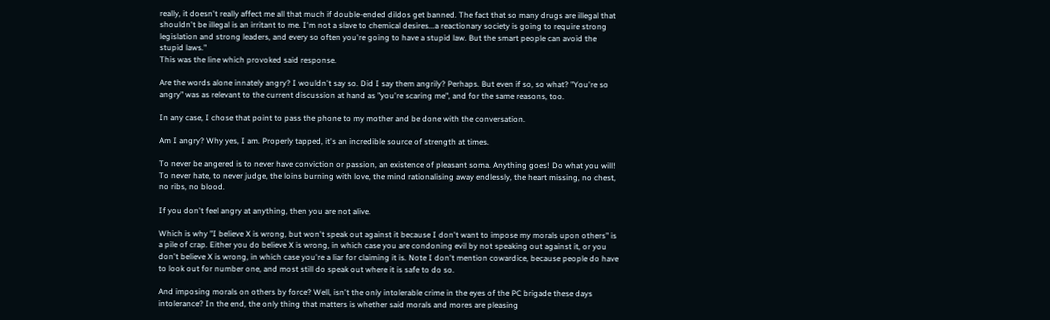really, it doesn't really affect me all that much if double-ended dildos get banned. The fact that so many drugs are illegal that shouldn't be illegal is an irritant to me. I'm not a slave to chemical desires...a reactionary society is going to require strong legislation and strong leaders, and every so often you're going to have a stupid law. But the smart people can avoid the stupid laws."
This was the line which provoked said response.

Are the words alone innately angry? I wouldn't say so. Did I say them angrily? Perhaps. But even if so, so what? "You're so angry" was as relevant to the current discussion at hand as "you're scaring me", and for the same reasons, too.

In any case, I chose that point to pass the phone to my mother and be done with the conversation.

Am I angry? Why yes, I am. Properly tapped, it's an incredible source of strength at times.

To never be angered is to never have conviction or passion, an existence of pleasant soma. Anything goes! Do what you will! To never hate, to never judge, the loins burning with love, the mind rationalising away endlessly, the heart missing, no chest, no ribs, no blood.

If you don't feel angry at anything, then you are not alive.

Which is why "I believe X is wrong, but won't speak out against it because I don't want to impose my morals upon others" is a pile of crap. Either you do believe X is wrong, in which case you are condoning evil by not speaking out against it, or you don't believe X is wrong, in which case you're a liar for claiming it is. Note I don't mention cowardice, because people do have to look out for number one, and most still do speak out where it is safe to do so.

And imposing morals on others by force? Well, isn't the only intolerable crime in the eyes of the PC brigade these days intolerance? In the end, the only thing that matters is whether said morals and mores are pleasing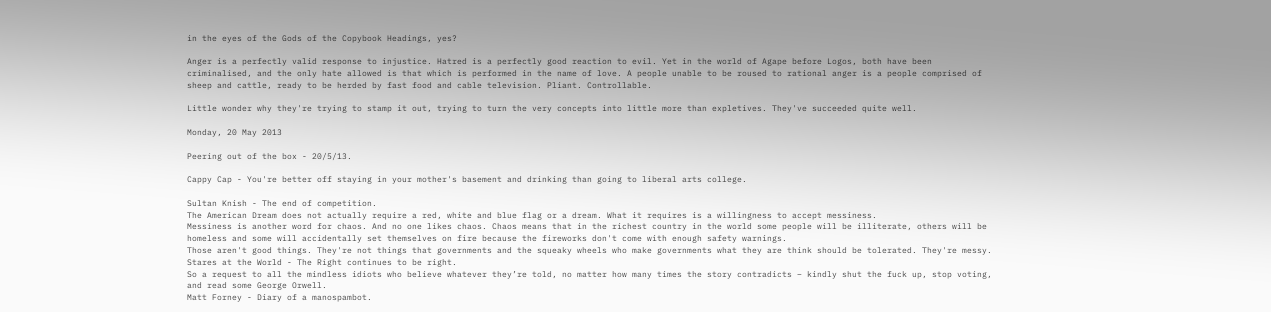in the eyes of the Gods of the Copybook Headings, yes?

Anger is a perfectly valid response to injustice. Hatred is a perfectly good reaction to evil. Yet in the world of Agape before Logos, both have been criminalised, and the only hate allowed is that which is performed in the name of love. A people unable to be roused to rational anger is a people comprised of sheep and cattle, ready to be herded by fast food and cable television. Pliant. Controllable.

Little wonder why they're trying to stamp it out, trying to turn the very concepts into little more than expletives. They've succeeded quite well.

Monday, 20 May 2013

Peering out of the box - 20/5/13.

Cappy Cap - You're better off staying in your mother's basement and drinking than going to liberal arts college.

Sultan Knish - The end of competition.
The American Dream does not actually require a red, white and blue flag or a dream. What it requires is a willingness to accept messiness.
Messiness is another word for chaos. And no one likes chaos. Chaos means that in the richest country in the world some people will be illiterate, others will be homeless and some will accidentally set themselves on fire because the fireworks don't come with enough safety warnings.
Those aren't good things. They're not things that governments and the squeaky wheels who make governments what they are think should be tolerated. They're messy.
Stares at the World - The Right continues to be right.
So a request to all the mindless idiots who believe whatever they’re told, no matter how many times the story contradicts – kindly shut the fuck up, stop voting, and read some George Orwell.
Matt Forney - Diary of a manospambot.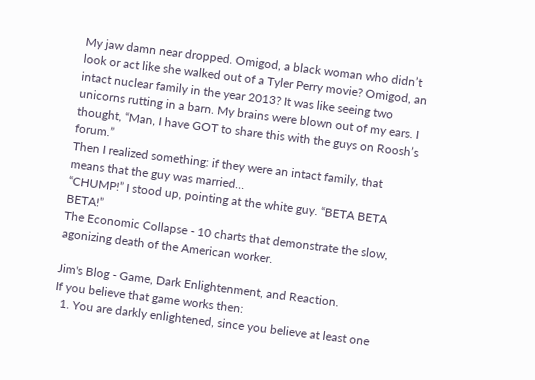My jaw damn near dropped. Omigod, a black woman who didn’t look or act like she walked out of a Tyler Perry movie? Omigod, an intact nuclear family in the year 2013? It was like seeing two unicorns rutting in a barn. My brains were blown out of my ears. I thought, “Man, I have GOT to share this with the guys on Roosh’s forum.”
Then I realized something: if they were an intact family, that means that the guy was married…
“CHUMP!” I stood up, pointing at the white guy. “BETA BETA BETA!”
The Economic Collapse - 10 charts that demonstrate the slow, agonizing death of the American worker.

Jim's Blog - Game, Dark Enlightenment, and Reaction.
If you believe that game works then:
  1. You are darkly enlightened, since you believe at least one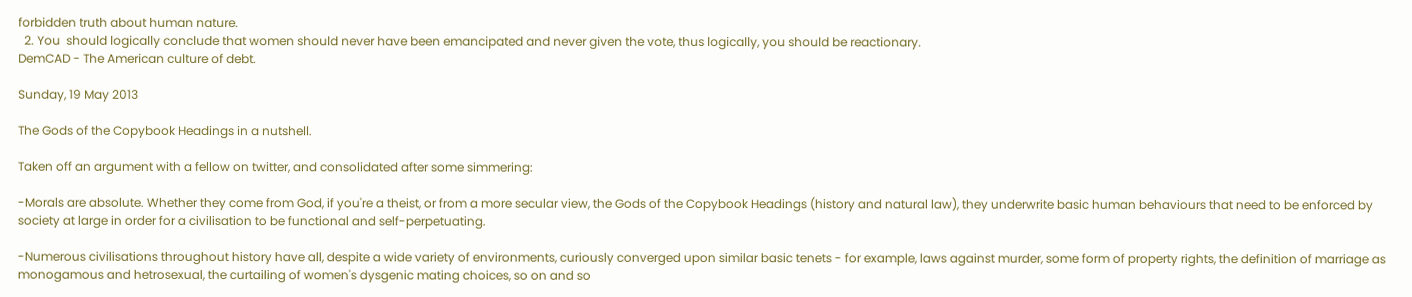forbidden truth about human nature.
  2. You  should logically conclude that women should never have been emancipated and never given the vote, thus logically, you should be reactionary.
DemCAD - The American culture of debt.

Sunday, 19 May 2013

The Gods of the Copybook Headings in a nutshell.

Taken off an argument with a fellow on twitter, and consolidated after some simmering:

-Morals are absolute. Whether they come from God, if you're a theist, or from a more secular view, the Gods of the Copybook Headings (history and natural law), they underwrite basic human behaviours that need to be enforced by society at large in order for a civilisation to be functional and self-perpetuating.

-Numerous civilisations throughout history have all, despite a wide variety of environments, curiously converged upon similar basic tenets - for example, laws against murder, some form of property rights, the definition of marriage as monogamous and hetrosexual, the curtailing of women's dysgenic mating choices, so on and so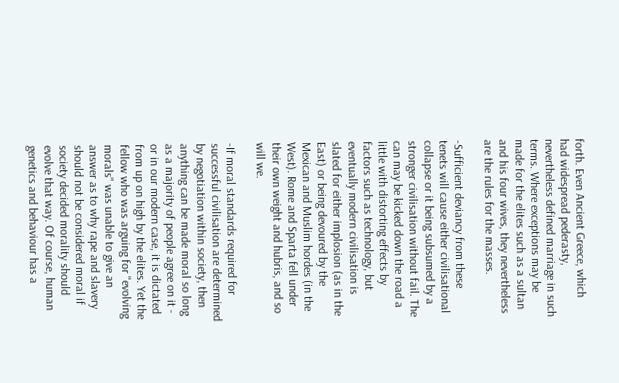forth. Even Ancient Greece, which had widespread pederasty, nevertheless defined marriage in such terms. Where exceptions may be made for the elites such as a sultan and his four wives, they nevertheless are the rules for the masses.

-Sufficient deviancy from these tenets will cause either civilisational collapse or it being subsumed by a stronger civilisation without fail. The can may be kicked down the road a little with distorting effects by factors such as technology, but eventually modern civilisation is slated for either implosion (as in the East) or being devoured by the Mexican and Muslim hordes (in the West). Rome and Sparta fell under their own weight and hubris, and so will we.

-If moral standards required for successful civilisation are determined by negotiation within society, then anything can be made moral so long as a majority of people agree on it - or in our modern case, it is dictated from up on high by the elites. Yet the fellow who was arguing for "evolving morals" was unable to give an answer as to why rape and slavery should not be considered moral if society decided morality should evolve that way. Of course, human genetics and behaviour has a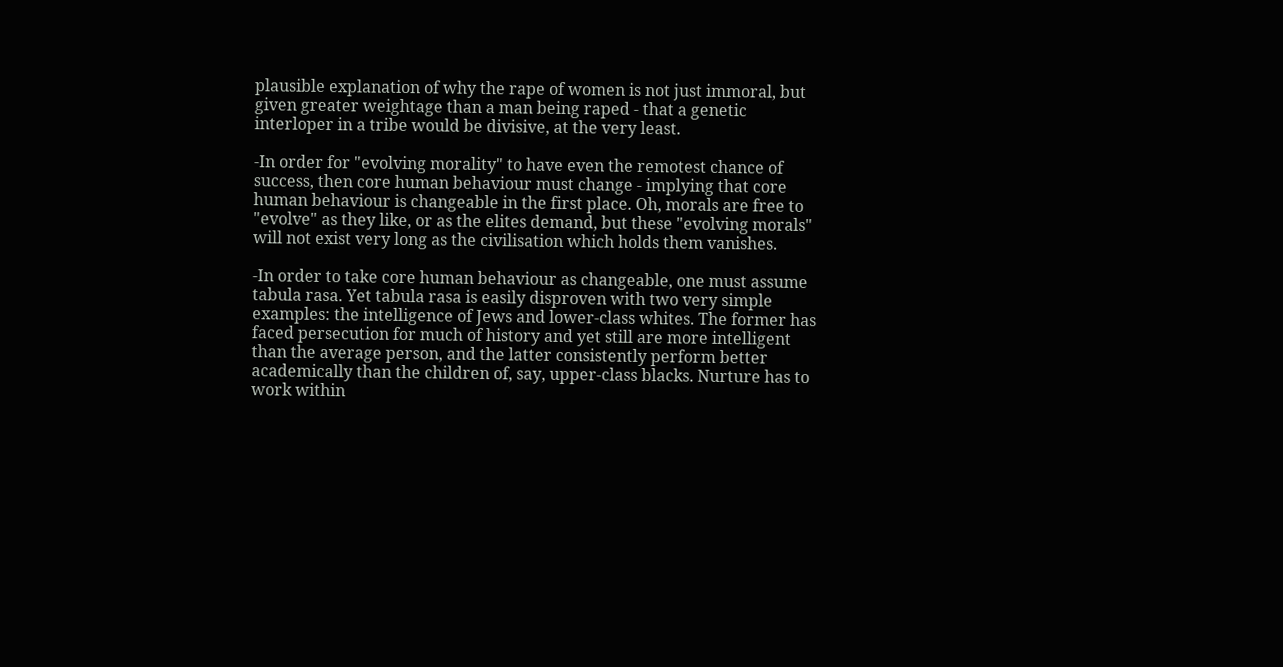plausible explanation of why the rape of women is not just immoral, but given greater weightage than a man being raped - that a genetic interloper in a tribe would be divisive, at the very least.

-In order for "evolving morality" to have even the remotest chance of success, then core human behaviour must change - implying that core human behaviour is changeable in the first place. Oh, morals are free to "evolve" as they like, or as the elites demand, but these "evolving morals" will not exist very long as the civilisation which holds them vanishes.

-In order to take core human behaviour as changeable, one must assume tabula rasa. Yet tabula rasa is easily disproven with two very simple examples: the intelligence of Jews and lower-class whites. The former has faced persecution for much of history and yet still are more intelligent than the average person, and the latter consistently perform better academically than the children of, say, upper-class blacks. Nurture has to work within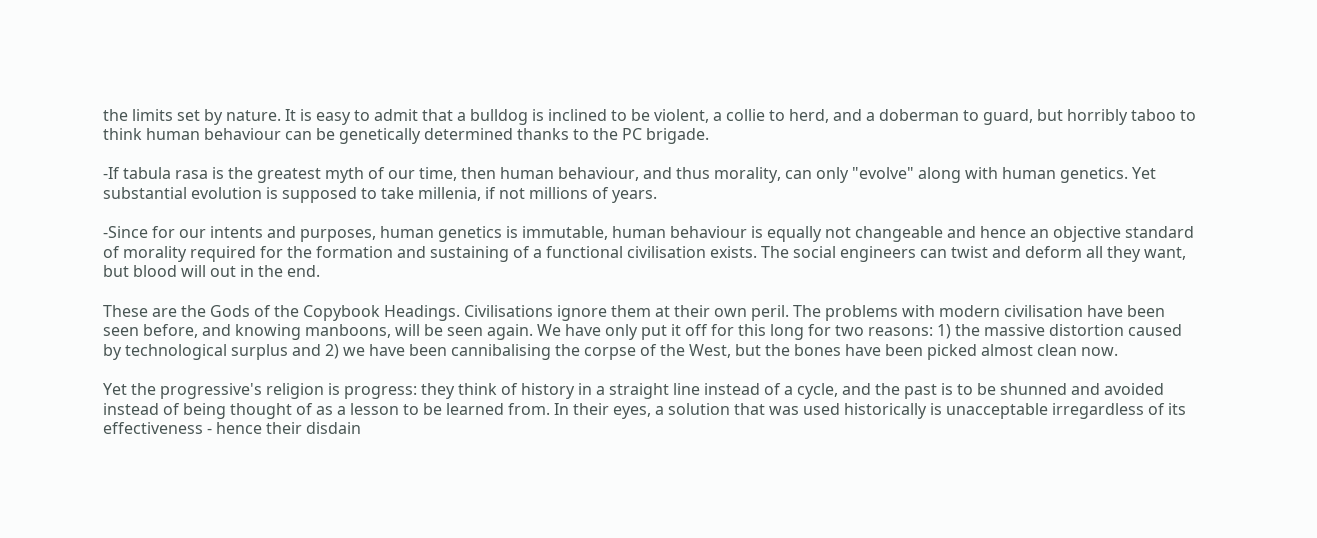the limits set by nature. It is easy to admit that a bulldog is inclined to be violent, a collie to herd, and a doberman to guard, but horribly taboo to think human behaviour can be genetically determined thanks to the PC brigade.

-If tabula rasa is the greatest myth of our time, then human behaviour, and thus morality, can only "evolve" along with human genetics. Yet substantial evolution is supposed to take millenia, if not millions of years.

-Since for our intents and purposes, human genetics is immutable, human behaviour is equally not changeable and hence an objective standard of morality required for the formation and sustaining of a functional civilisation exists. The social engineers can twist and deform all they want, but blood will out in the end.

These are the Gods of the Copybook Headings. Civilisations ignore them at their own peril. The problems with modern civilisation have been seen before, and knowing manboons, will be seen again. We have only put it off for this long for two reasons: 1) the massive distortion caused by technological surplus and 2) we have been cannibalising the corpse of the West, but the bones have been picked almost clean now.

Yet the progressive's religion is progress: they think of history in a straight line instead of a cycle, and the past is to be shunned and avoided instead of being thought of as a lesson to be learned from. In their eyes, a solution that was used historically is unacceptable irregardless of its effectiveness - hence their disdain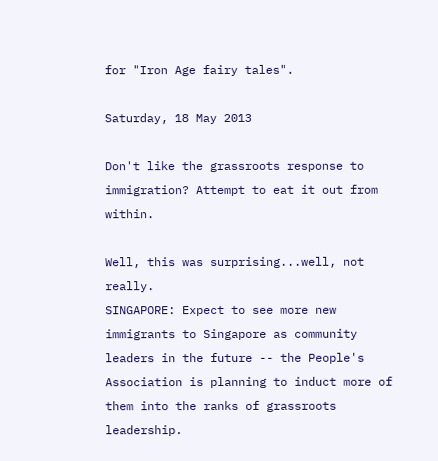for "Iron Age fairy tales".

Saturday, 18 May 2013

Don't like the grassroots response to immigration? Attempt to eat it out from within.

Well, this was surprising...well, not really.
SINGAPORE: Expect to see more new immigrants to Singapore as community leaders in the future -- the People's Association is planning to induct more of them into the ranks of grassroots leadership.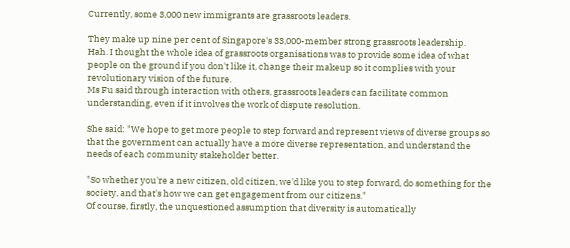Currently, some 3,000 new immigrants are grassroots leaders.

They make up nine per cent of Singapore's 33,000-member strong grassroots leadership.
Hah. I thought the whole idea of grassroots organisations was to provide some idea of what people on the ground if you don't like it, change their makeup so it complies with your revolutionary vision of the future.
Ms Fu said through interaction with others, grassroots leaders can facilitate common understanding, even if it involves the work of dispute resolution.

She said: "We hope to get more people to step forward and represent views of diverse groups so that the government can actually have a more diverse representation, and understand the needs of each community stakeholder better.

"So whether you're a new citizen, old citizen, we'd like you to step forward, do something for the society, and that's how we can get engagement from our citizens."
Of course, firstly, the unquestioned assumption that diversity is automatically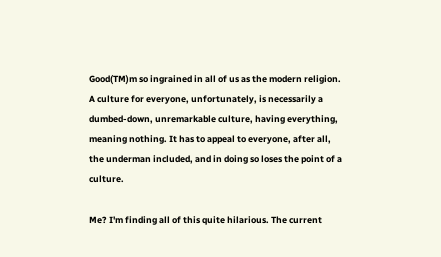Good(TM)m so ingrained in all of us as the modern religion. A culture for everyone, unfortunately, is necessarily a dumbed-down, unremarkable culture, having everything, meaning nothing. It has to appeal to everyone, after all, the underman included, and in doing so loses the point of a culture.

Me? I'm finding all of this quite hilarious. The current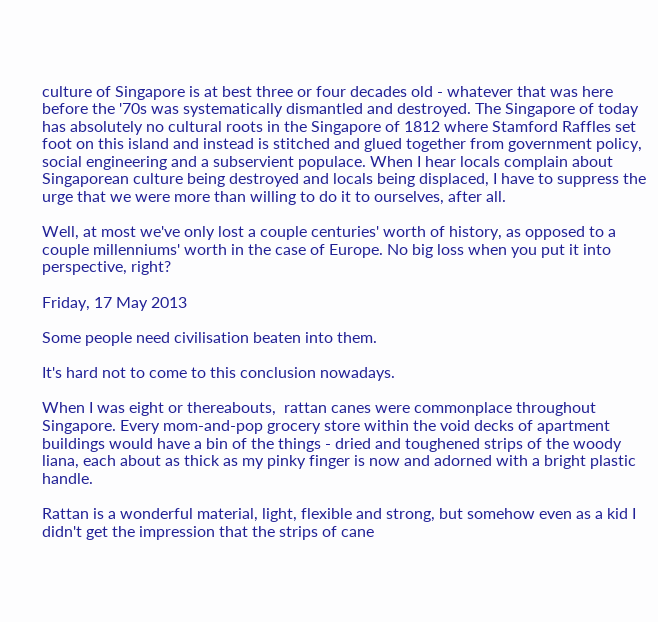culture of Singapore is at best three or four decades old - whatever that was here before the '70s was systematically dismantled and destroyed. The Singapore of today has absolutely no cultural roots in the Singapore of 1812 where Stamford Raffles set foot on this island and instead is stitched and glued together from government policy, social engineering and a subservient populace. When I hear locals complain about Singaporean culture being destroyed and locals being displaced, I have to suppress the urge that we were more than willing to do it to ourselves, after all.

Well, at most we've only lost a couple centuries' worth of history, as opposed to a couple millenniums' worth in the case of Europe. No big loss when you put it into perspective, right?

Friday, 17 May 2013

Some people need civilisation beaten into them.

It's hard not to come to this conclusion nowadays.

When I was eight or thereabouts,  rattan canes were commonplace throughout Singapore. Every mom-and-pop grocery store within the void decks of apartment buildings would have a bin of the things - dried and toughened strips of the woody liana, each about as thick as my pinky finger is now and adorned with a bright plastic handle.

Rattan is a wonderful material, light, flexible and strong, but somehow even as a kid I didn't get the impression that the strips of cane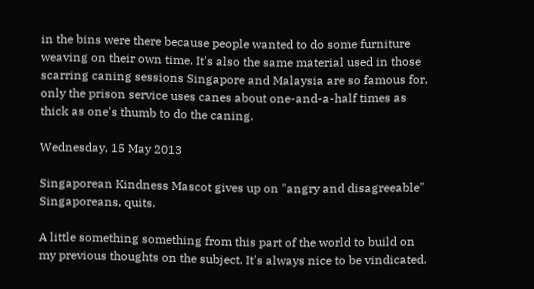in the bins were there because people wanted to do some furniture weaving on their own time. It's also the same material used in those scarring caning sessions Singapore and Malaysia are so famous for, only the prison service uses canes about one-and-a-half times as thick as one's thumb to do the caning.

Wednesday, 15 May 2013

Singaporean Kindness Mascot gives up on "angry and disagreeable" Singaporeans, quits.

A little something something from this part of the world to build on my previous thoughts on the subject. It's always nice to be vindicated.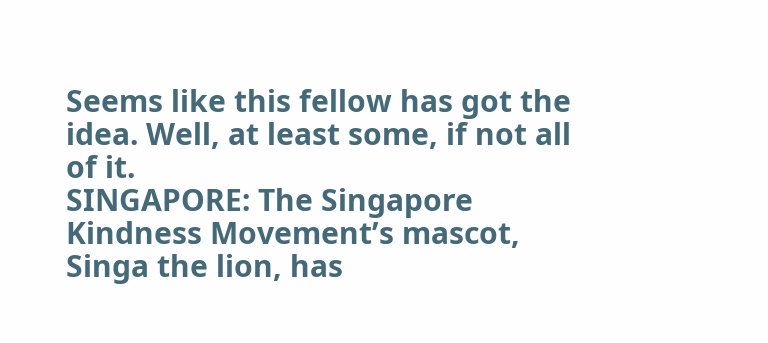Seems like this fellow has got the idea. Well, at least some, if not all of it.
SINGAPORE: The Singapore Kindness Movement’s mascot, Singa the lion, has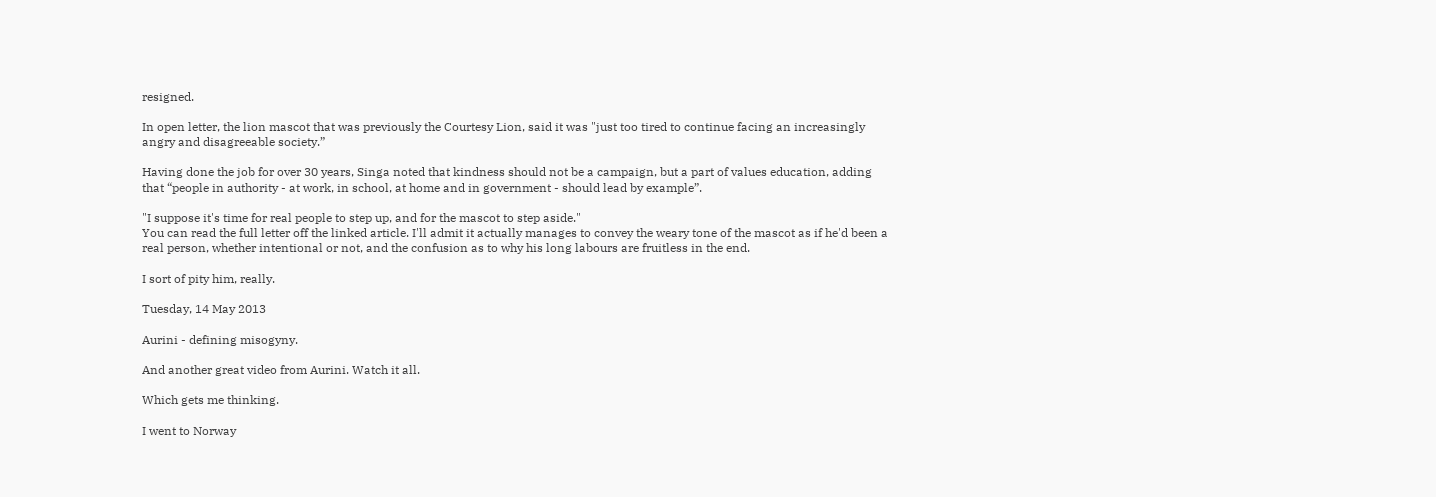resigned.

In open letter, the lion mascot that was previously the Courtesy Lion, said it was "just too tired to continue facing an increasingly angry and disagreeable society.”

Having done the job for over 30 years, Singa noted that kindness should not be a campaign, but a part of values education, adding that “people in authority - at work, in school, at home and in government - should lead by example”.

"I suppose it's time for real people to step up, and for the mascot to step aside."
You can read the full letter off the linked article. I'll admit it actually manages to convey the weary tone of the mascot as if he'd been a real person, whether intentional or not, and the confusion as to why his long labours are fruitless in the end.

I sort of pity him, really.

Tuesday, 14 May 2013

Aurini - defining misogyny.

And another great video from Aurini. Watch it all.

Which gets me thinking.

I went to Norway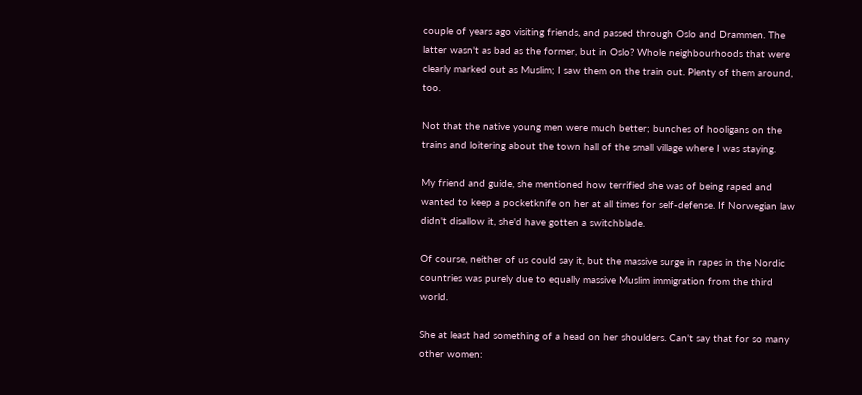couple of years ago visiting friends, and passed through Oslo and Drammen. The latter wasn't as bad as the former, but in Oslo? Whole neighbourhoods that were clearly marked out as Muslim; I saw them on the train out. Plenty of them around, too.

Not that the native young men were much better; bunches of hooligans on the trains and loitering about the town hall of the small village where I was staying.

My friend and guide, she mentioned how terrified she was of being raped and wanted to keep a pocketknife on her at all times for self-defense. If Norwegian law didn't disallow it, she'd have gotten a switchblade.

Of course, neither of us could say it, but the massive surge in rapes in the Nordic countries was purely due to equally massive Muslim immigration from the third world.

She at least had something of a head on her shoulders. Can't say that for so many other women: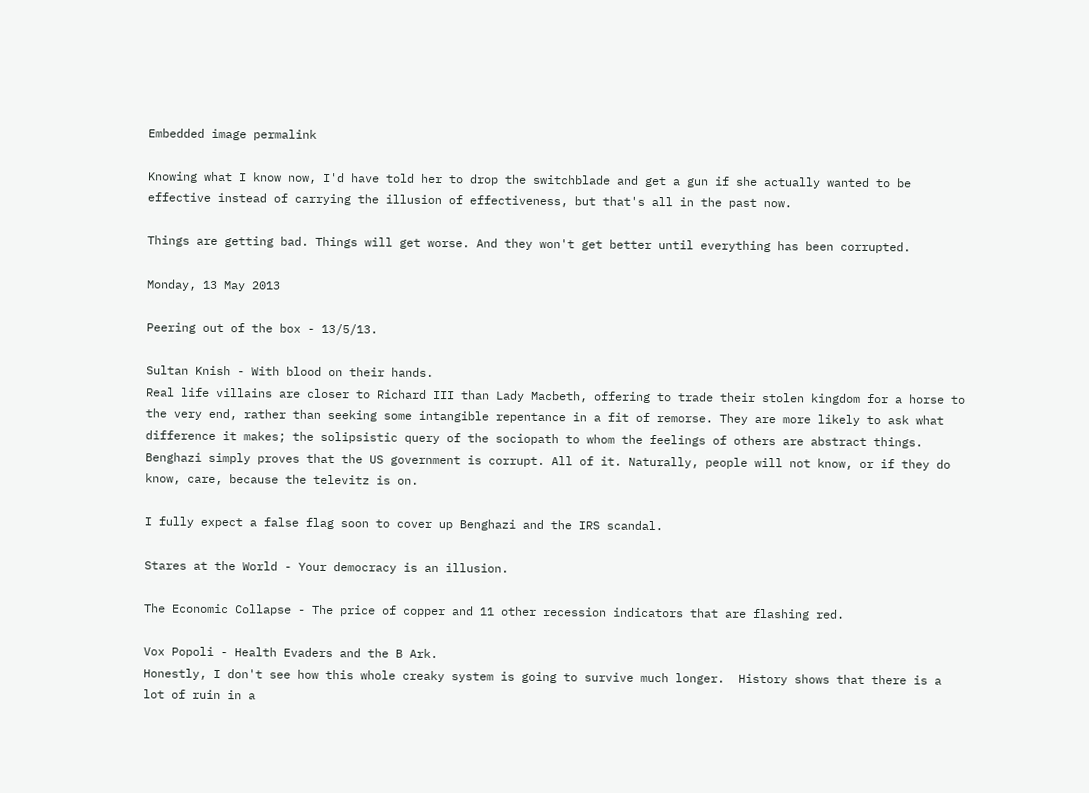Embedded image permalink

Knowing what I know now, I'd have told her to drop the switchblade and get a gun if she actually wanted to be effective instead of carrying the illusion of effectiveness, but that's all in the past now.

Things are getting bad. Things will get worse. And they won't get better until everything has been corrupted.

Monday, 13 May 2013

Peering out of the box - 13/5/13.

Sultan Knish - With blood on their hands.
Real life villains are closer to Richard III than Lady Macbeth, offering to trade their stolen kingdom for a horse to the very end, rather than seeking some intangible repentance in a fit of remorse. They are more likely to ask what difference it makes; the solipsistic query of the sociopath to whom the feelings of others are abstract things.
Benghazi simply proves that the US government is corrupt. All of it. Naturally, people will not know, or if they do know, care, because the televitz is on.

I fully expect a false flag soon to cover up Benghazi and the IRS scandal.

Stares at the World - Your democracy is an illusion.

The Economic Collapse - The price of copper and 11 other recession indicators that are flashing red.

Vox Popoli - Health Evaders and the B Ark.
Honestly, I don't see how this whole creaky system is going to survive much longer.  History shows that there is a lot of ruin in a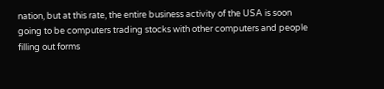nation, but at this rate, the entire business activity of the USA is soon going to be computers trading stocks with other computers and people filling out forms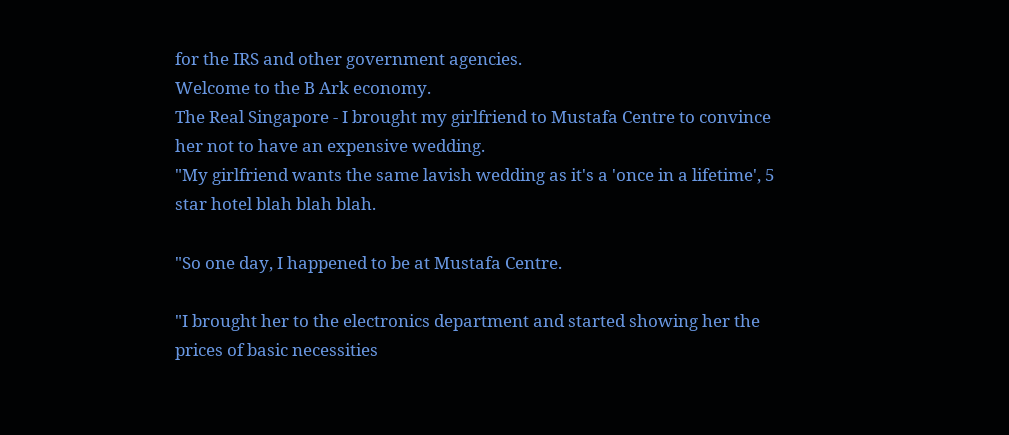for the IRS and other government agencies.
Welcome to the B Ark economy.
The Real Singapore - I brought my girlfriend to Mustafa Centre to convince her not to have an expensive wedding.
"My girlfriend wants the same lavish wedding as it's a 'once in a lifetime', 5 star hotel blah blah blah.

"So one day, I happened to be at Mustafa Centre.

"I brought her to the electronics department and started showing her the prices of basic necessities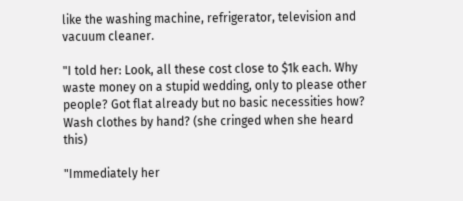like the washing machine, refrigerator, television and vacuum cleaner.

"I told her: Look, all these cost close to $1k each. Why waste money on a stupid wedding, only to please other people? Got flat already but no basic necessities how? Wash clothes by hand? (she cringed when she heard this)

"Immediately her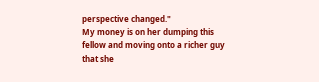perspective changed."
My money is on her dumping this fellow and moving onto a richer guy that she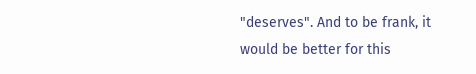"deserves". And to be frank, it would be better for this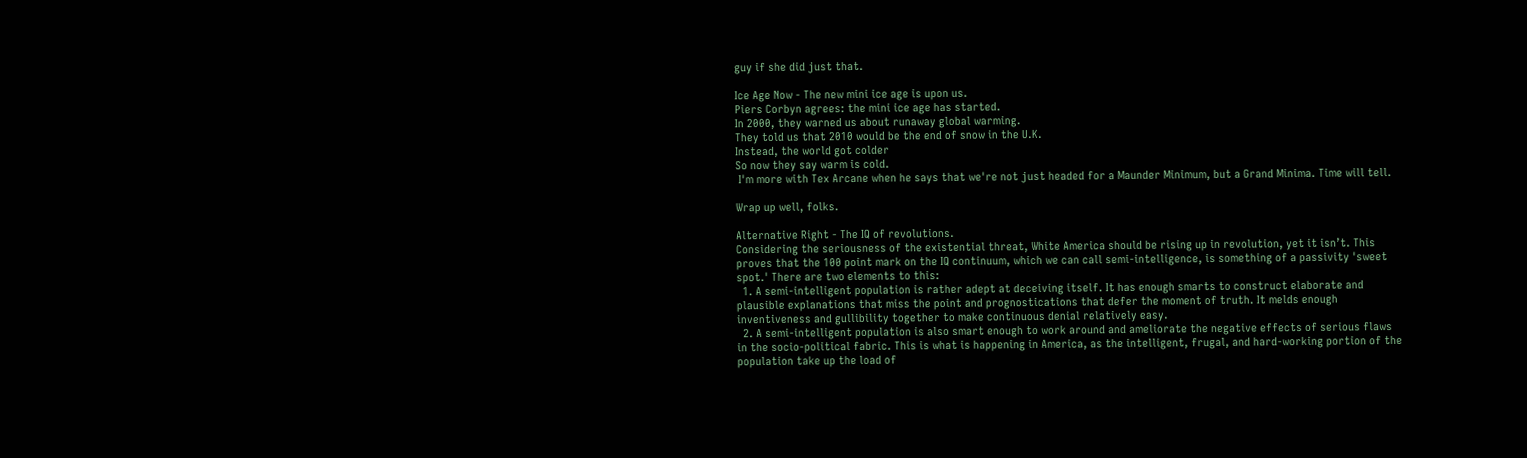guy if she did just that.

Ice Age Now - The new mini ice age is upon us.
Piers Corbyn agrees: the mini ice age has started.
In 2000, they warned us about runaway global warming.
They told us that 2010 would be the end of snow in the U.K.
Instead, the world got colder
So now they say warm is cold.
 I'm more with Tex Arcane when he says that we're not just headed for a Maunder Minimum, but a Grand Minima. Time will tell.

Wrap up well, folks.

Alternative Right - The IQ of revolutions.
Considering the seriousness of the existential threat, White America should be rising up in revolution, yet it isn’t. This proves that the 100 point mark on the IQ continuum, which we can call semi-intelligence, is something of a passivity 'sweet spot.' There are two elements to this:
  1. A semi-intelligent population is rather adept at deceiving itself. It has enough smarts to construct elaborate and plausible explanations that miss the point and prognostications that defer the moment of truth. It melds enough inventiveness and gullibility together to make continuous denial relatively easy.
  2. A semi-intelligent population is also smart enough to work around and ameliorate the negative effects of serious flaws in the socio-political fabric. This is what is happening in America, as the intelligent, frugal, and hard-working portion of the population take up the load of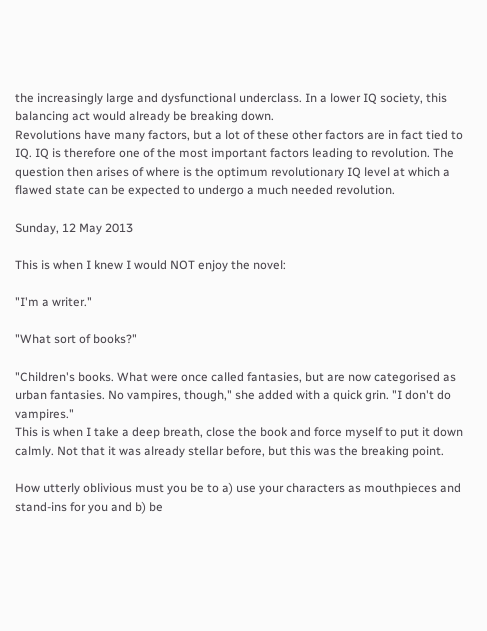the increasingly large and dysfunctional underclass. In a lower IQ society, this balancing act would already be breaking down.
Revolutions have many factors, but a lot of these other factors are in fact tied to IQ. IQ is therefore one of the most important factors leading to revolution. The question then arises of where is the optimum revolutionary IQ level at which a flawed state can be expected to undergo a much needed revolution.

Sunday, 12 May 2013

This is when I knew I would NOT enjoy the novel:

"I'm a writer."

"What sort of books?"

"Children's books. What were once called fantasies, but are now categorised as urban fantasies. No vampires, though," she added with a quick grin. "I don't do vampires."
This is when I take a deep breath, close the book and force myself to put it down calmly. Not that it was already stellar before, but this was the breaking point.

How utterly oblivious must you be to a) use your characters as mouthpieces and stand-ins for you and b) be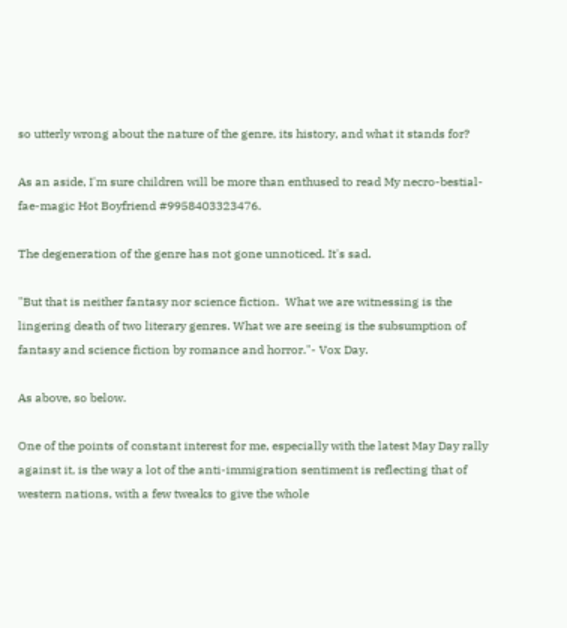so utterly wrong about the nature of the genre, its history, and what it stands for?

As an aside, I'm sure children will be more than enthused to read My necro-bestial-fae-magic Hot Boyfriend #9958403323476.

The degeneration of the genre has not gone unnoticed. It's sad.

"But that is neither fantasy nor science fiction.  What we are witnessing is the lingering death of two literary genres. What we are seeing is the subsumption of fantasy and science fiction by romance and horror."- Vox Day.

As above, so below.

One of the points of constant interest for me, especially with the latest May Day rally against it, is the way a lot of the anti-immigration sentiment is reflecting that of western nations, with a few tweaks to give the whole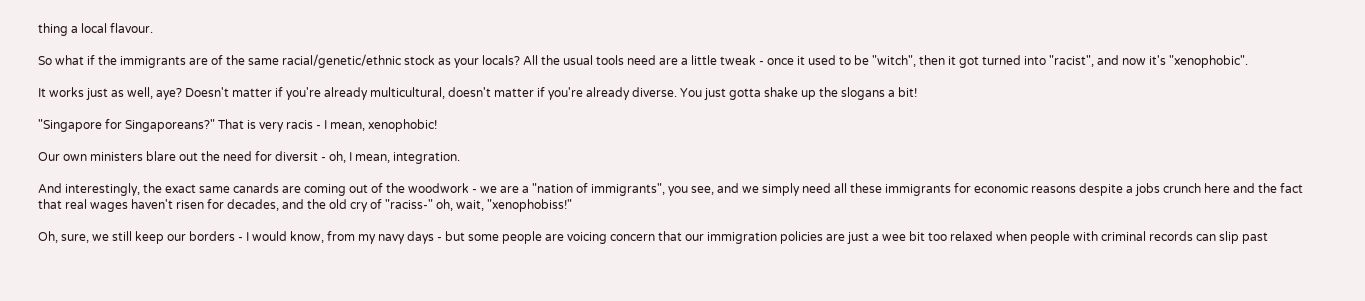thing a local flavour.

So what if the immigrants are of the same racial/genetic/ethnic stock as your locals? All the usual tools need are a little tweak - once it used to be "witch", then it got turned into "racist", and now it's "xenophobic".

It works just as well, aye? Doesn't matter if you're already multicultural, doesn't matter if you're already diverse. You just gotta shake up the slogans a bit!

"Singapore for Singaporeans?" That is very racis - I mean, xenophobic!

Our own ministers blare out the need for diversit - oh, I mean, integration.

And interestingly, the exact same canards are coming out of the woodwork - we are a "nation of immigrants", you see, and we simply need all these immigrants for economic reasons despite a jobs crunch here and the fact that real wages haven't risen for decades, and the old cry of "raciss-" oh, wait, "xenophobiss!"

Oh, sure, we still keep our borders - I would know, from my navy days - but some people are voicing concern that our immigration policies are just a wee bit too relaxed when people with criminal records can slip past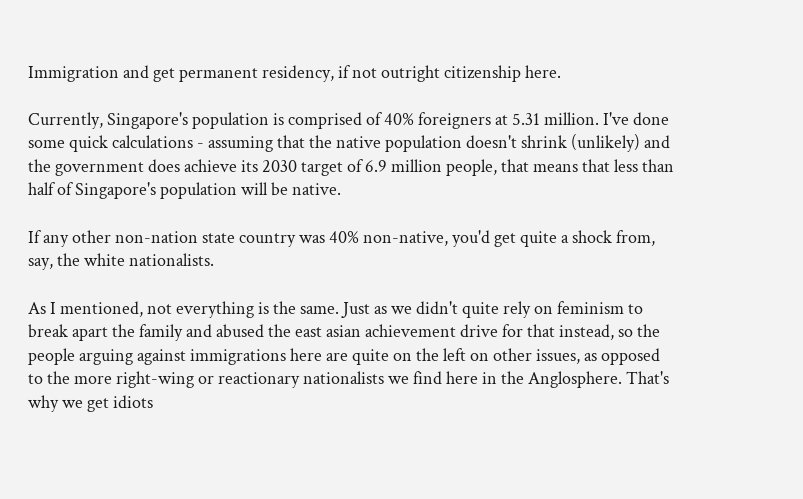Immigration and get permanent residency, if not outright citizenship here.

Currently, Singapore's population is comprised of 40% foreigners at 5.31 million. I've done some quick calculations - assuming that the native population doesn't shrink (unlikely) and the government does achieve its 2030 target of 6.9 million people, that means that less than half of Singapore's population will be native.

If any other non-nation state country was 40% non-native, you'd get quite a shock from, say, the white nationalists.

As I mentioned, not everything is the same. Just as we didn't quite rely on feminism to break apart the family and abused the east asian achievement drive for that instead, so the people arguing against immigrations here are quite on the left on other issues, as opposed to the more right-wing or reactionary nationalists we find here in the Anglosphere. That's why we get idiots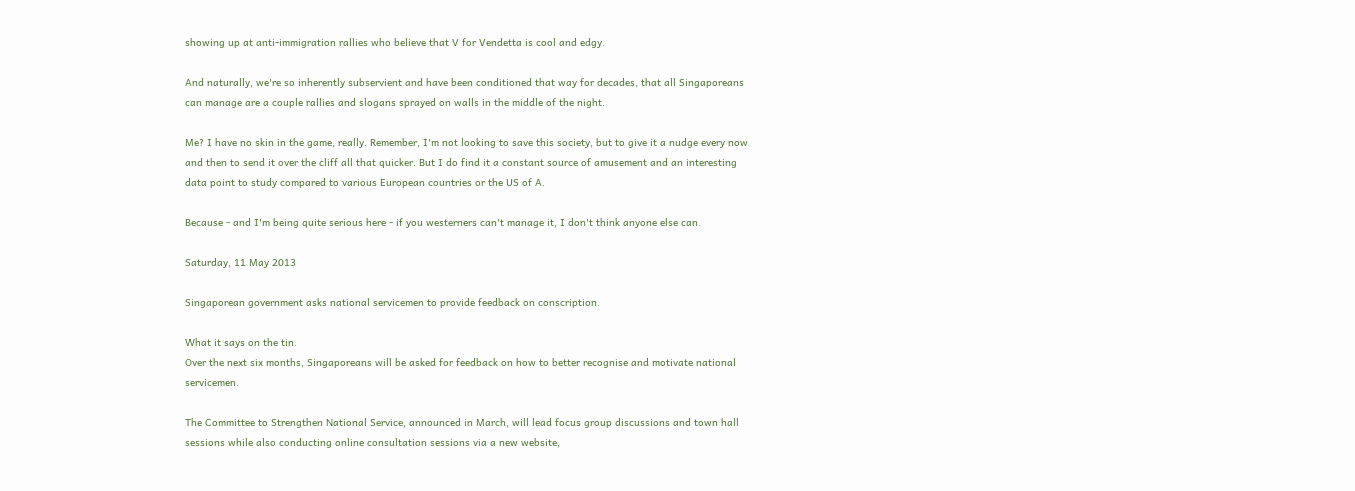showing up at anti-immigration rallies who believe that V for Vendetta is cool and edgy.

And naturally, we're so inherently subservient and have been conditioned that way for decades, that all Singaporeans can manage are a couple rallies and slogans sprayed on walls in the middle of the night.

Me? I have no skin in the game, really. Remember, I'm not looking to save this society, but to give it a nudge every now and then to send it over the cliff all that quicker. But I do find it a constant source of amusement and an interesting data point to study compared to various European countries or the US of A.

Because - and I'm being quite serious here - if you westerners can't manage it, I don't think anyone else can.

Saturday, 11 May 2013

Singaporean government asks national servicemen to provide feedback on conscription.

What it says on the tin.
Over the next six months, Singaporeans will be asked for feedback on how to better recognise and motivate national servicemen.

The Committee to Strengthen National Service, announced in March, will lead focus group discussions and town hall sessions while also conducting online consultation sessions via a new website,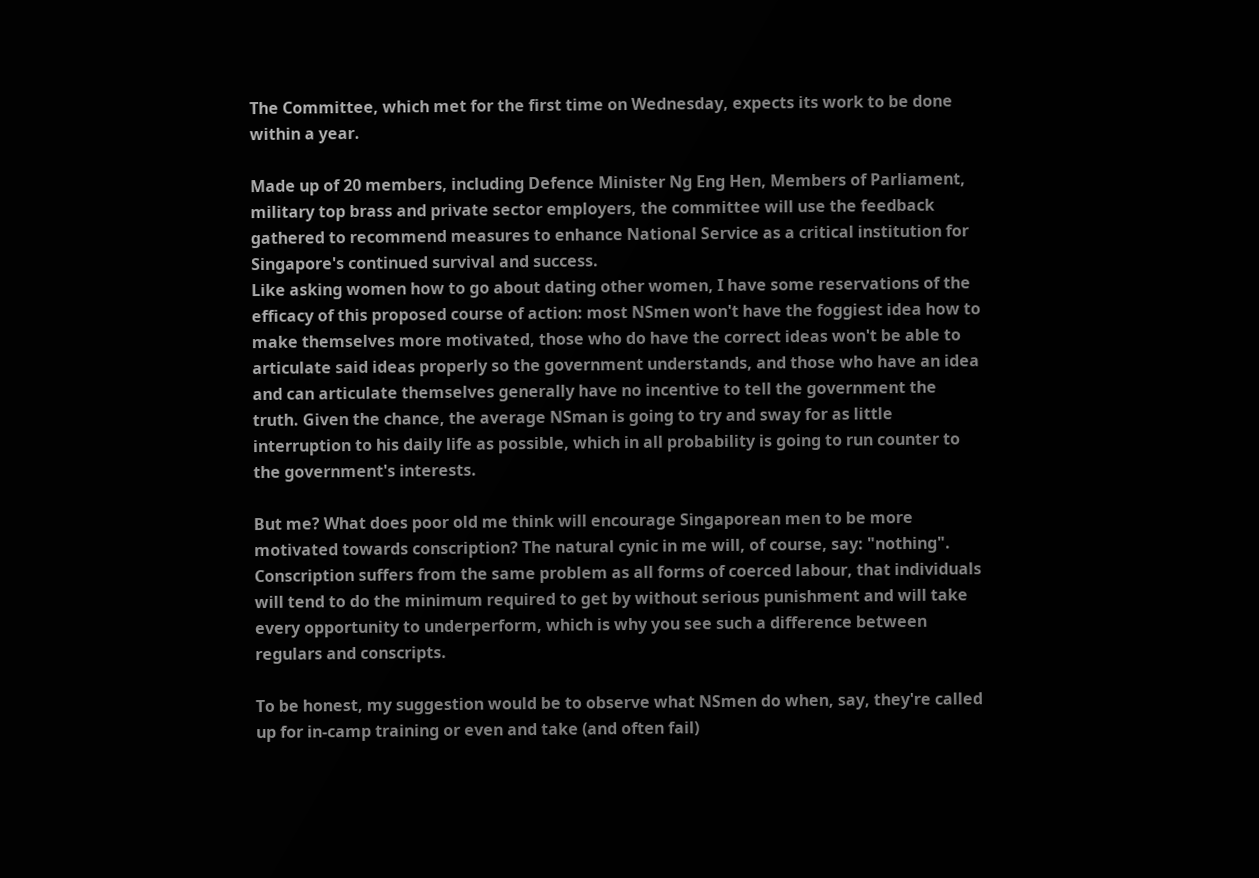The Committee, which met for the first time on Wednesday, expects its work to be done within a year.

Made up of 20 members, including Defence Minister Ng Eng Hen, Members of Parliament, military top brass and private sector employers, the committee will use the feedback gathered to recommend measures to enhance National Service as a critical institution for Singapore's continued survival and success.
Like asking women how to go about dating other women, I have some reservations of the efficacy of this proposed course of action: most NSmen won't have the foggiest idea how to make themselves more motivated, those who do have the correct ideas won't be able to articulate said ideas properly so the government understands, and those who have an idea and can articulate themselves generally have no incentive to tell the government the truth. Given the chance, the average NSman is going to try and sway for as little interruption to his daily life as possible, which in all probability is going to run counter to the government's interests.

But me? What does poor old me think will encourage Singaporean men to be more motivated towards conscription? The natural cynic in me will, of course, say: "nothing". Conscription suffers from the same problem as all forms of coerced labour, that individuals will tend to do the minimum required to get by without serious punishment and will take every opportunity to underperform, which is why you see such a difference between regulars and conscripts.

To be honest, my suggestion would be to observe what NSmen do when, say, they're called up for in-camp training or even and take (and often fail)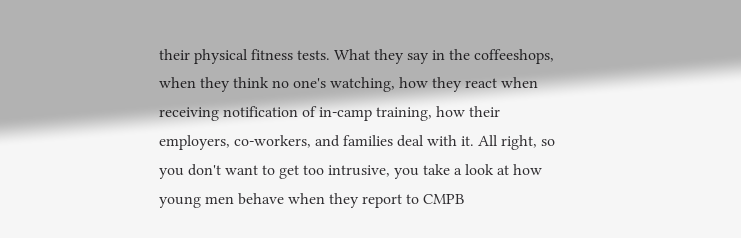their physical fitness tests. What they say in the coffeeshops, when they think no one's watching, how they react when receiving notification of in-camp training, how their employers, co-workers, and families deal with it. All right, so you don't want to get too intrusive, you take a look at how young men behave when they report to CMPB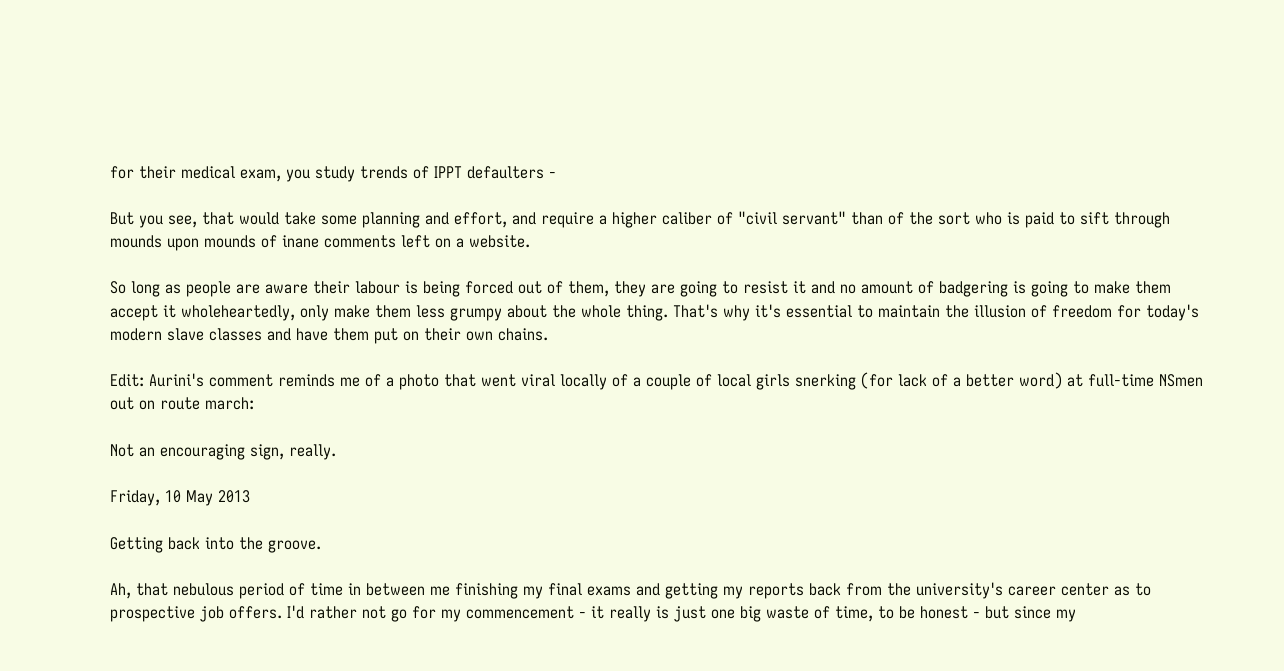for their medical exam, you study trends of IPPT defaulters -

But you see, that would take some planning and effort, and require a higher caliber of "civil servant" than of the sort who is paid to sift through mounds upon mounds of inane comments left on a website.

So long as people are aware their labour is being forced out of them, they are going to resist it and no amount of badgering is going to make them accept it wholeheartedly, only make them less grumpy about the whole thing. That's why it's essential to maintain the illusion of freedom for today's modern slave classes and have them put on their own chains.

Edit: Aurini's comment reminds me of a photo that went viral locally of a couple of local girls snerking (for lack of a better word) at full-time NSmen out on route march:

Not an encouraging sign, really.

Friday, 10 May 2013

Getting back into the groove.

Ah, that nebulous period of time in between me finishing my final exams and getting my reports back from the university's career center as to prospective job offers. I'd rather not go for my commencement - it really is just one big waste of time, to be honest - but since my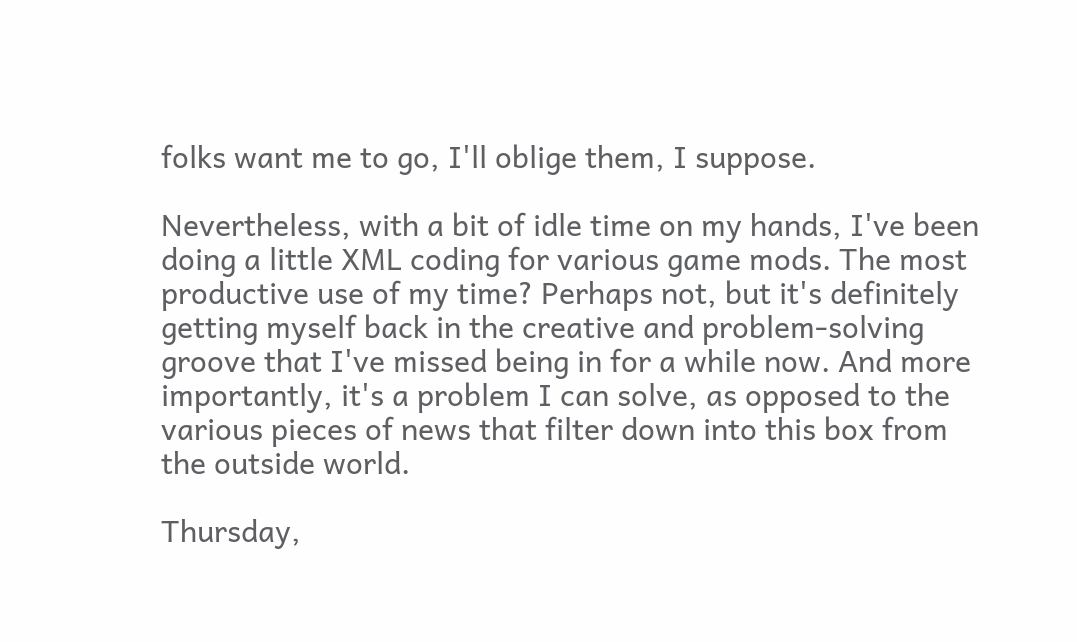folks want me to go, I'll oblige them, I suppose.

Nevertheless, with a bit of idle time on my hands, I've been doing a little XML coding for various game mods. The most productive use of my time? Perhaps not, but it's definitely getting myself back in the creative and problem-solving groove that I've missed being in for a while now. And more importantly, it's a problem I can solve, as opposed to the various pieces of news that filter down into this box from the outside world.

Thursday,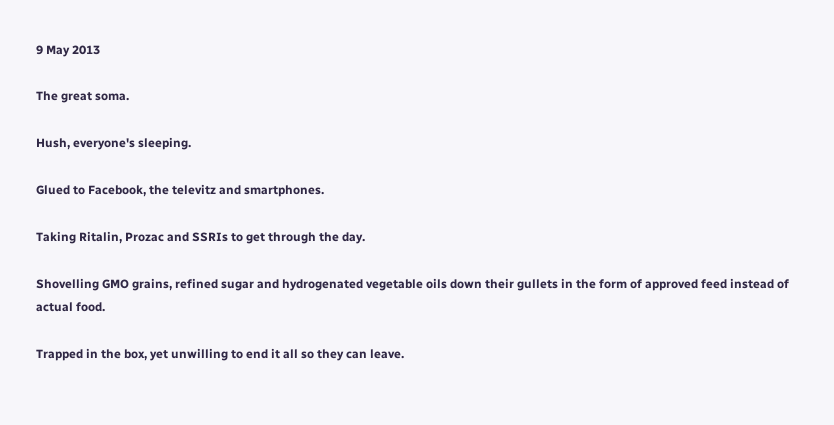9 May 2013

The great soma.

Hush, everyone's sleeping.

Glued to Facebook, the televitz and smartphones.

Taking Ritalin, Prozac and SSRIs to get through the day.

Shovelling GMO grains, refined sugar and hydrogenated vegetable oils down their gullets in the form of approved feed instead of actual food.

Trapped in the box, yet unwilling to end it all so they can leave.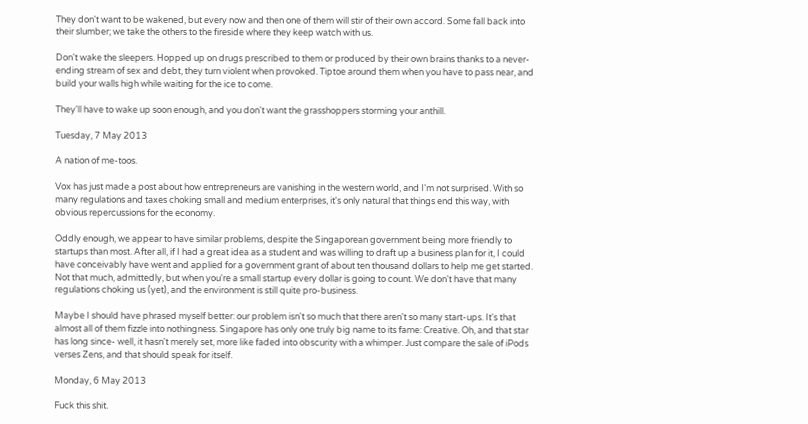They don't want to be wakened, but every now and then one of them will stir of their own accord. Some fall back into their slumber; we take the others to the fireside where they keep watch with us.

Don't wake the sleepers. Hopped up on drugs prescribed to them or produced by their own brains thanks to a never-ending stream of sex and debt, they turn violent when provoked. Tiptoe around them when you have to pass near, and build your walls high while waiting for the ice to come.

They'll have to wake up soon enough, and you don't want the grasshoppers storming your anthill.

Tuesday, 7 May 2013

A nation of me-toos.

Vox has just made a post about how entrepreneurs are vanishing in the western world, and I'm not surprised. With so many regulations and taxes choking small and medium enterprises, it's only natural that things end this way, with obvious repercussions for the economy.

Oddly enough, we appear to have similar problems, despite the Singaporean government being more friendly to startups than most. After all, if I had a great idea as a student and was willing to draft up a business plan for it, I could have conceivably have went and applied for a government grant of about ten thousand dollars to help me get started. Not that much, admittedly, but when you're a small startup every dollar is going to count. We don't have that many regulations choking us (yet), and the environment is still quite pro-business.

Maybe I should have phrased myself better: our problem isn't so much that there aren't so many start-ups. It's that almost all of them fizzle into nothingness. Singapore has only one truly big name to its fame: Creative. Oh, and that star has long since- well, it hasn't merely set, more like faded into obscurity with a whimper. Just compare the sale of iPods verses Zens, and that should speak for itself.

Monday, 6 May 2013

Fuck this shit.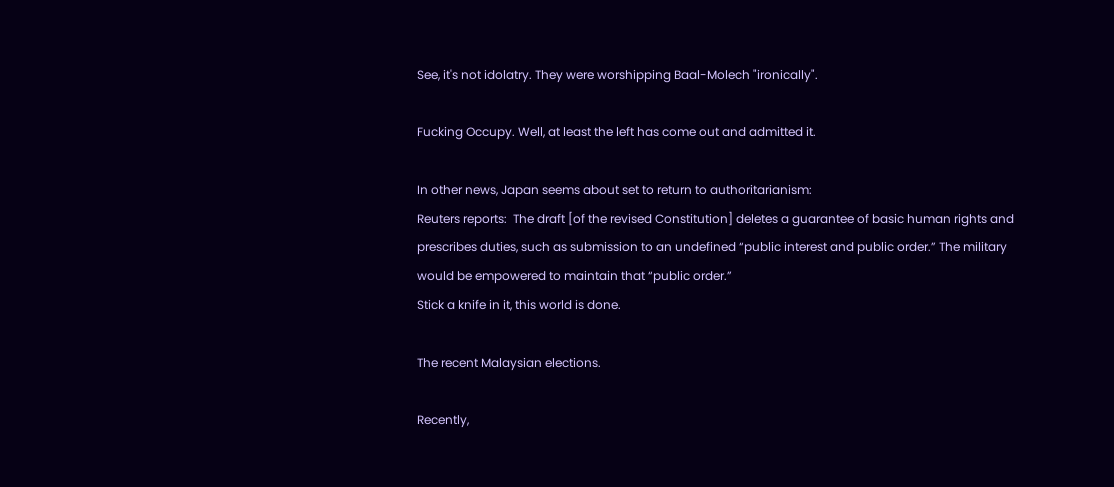See, it's not idolatry. They were worshipping Baal-Molech "ironically".

Fucking Occupy. Well, at least the left has come out and admitted it.

In other news, Japan seems about set to return to authoritarianism:
Reuters reports:  The draft [of the revised Constitution] deletes a guarantee of basic human rights and prescribes duties, such as submission to an undefined “public interest and public order.” The military would be empowered to maintain that “public order.”
Stick a knife in it, this world is done.

The recent Malaysian elections.

Recently,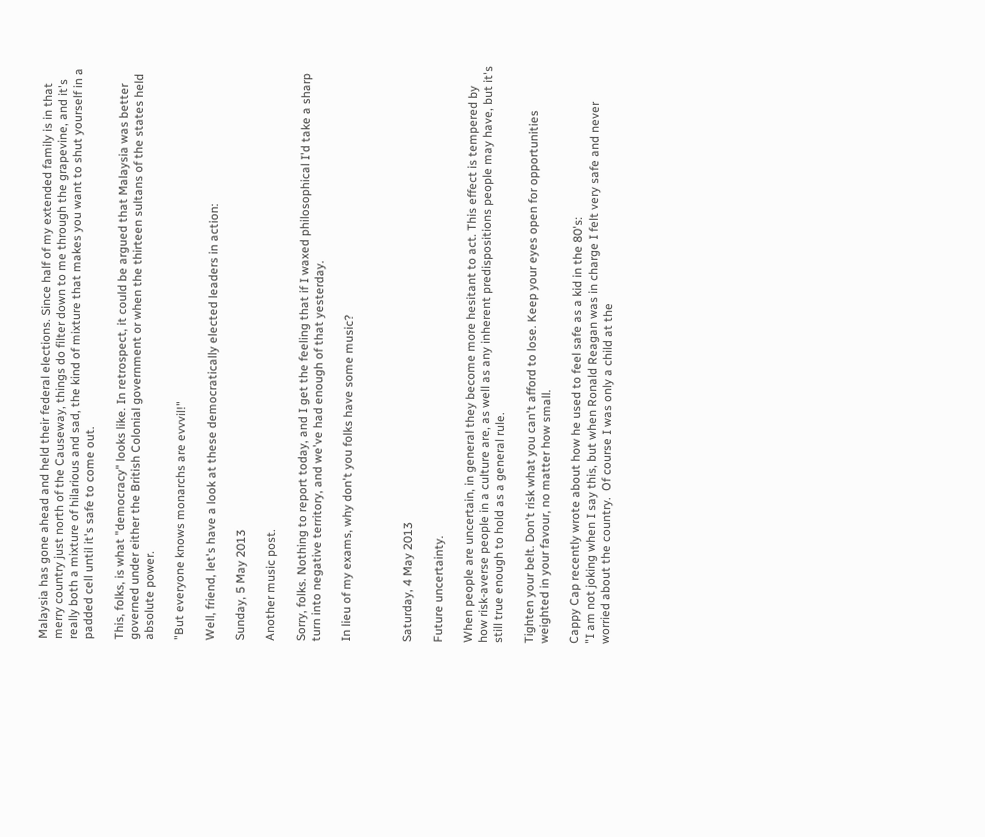Malaysia has gone ahead and held their federal elections. Since half of my extended family is in that merry country just north of the Causeway, things do filter down to me through the grapevine, and it's really both a mixture of hilarious and sad, the kind of mixture that makes you want to shut yourself in a padded cell until it's safe to come out.

This, folks, is what "democracy" looks like. In retrospect, it could be argued that Malaysia was better governed under either the British Colonial government or when the thirteen sultans of the states held absolute power.

"But everyone knows monarchs are evvvil!"

Well, friend, let's have a look at these democratically elected leaders in action:

Sunday, 5 May 2013

Another music post.

Sorry, folks. Nothing to report today, and I get the feeling that if I waxed philosophical I'd take a sharp turn into negative territory, and we've had enough of that yesterday.

In lieu of my exams, why don't you folks have some music?



Saturday, 4 May 2013

Future uncertainty.

When people are uncertain, in general they become more hesitant to act. This effect is tempered by how risk-averse people in a culture are, as well as any inherent predispositions people may have, but it's still true enough to hold as a general rule.

Tighten your belt. Don't risk what you can't afford to lose. Keep your eyes open for opportunities weighted in your favour, no matter how small.

Cappy Cap recently wrote about how he used to feel safe as a kid in the 80's:
"I am not joking when I say this, but when Ronald Reagan was in charge I felt very safe and never worried about the country.  Of course I was only a child at the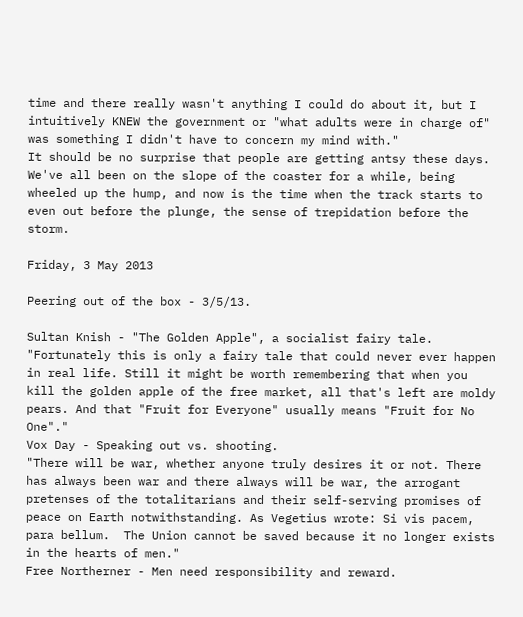time and there really wasn't anything I could do about it, but I intuitively KNEW the government or "what adults were in charge of" was something I didn't have to concern my mind with."
It should be no surprise that people are getting antsy these days. We've all been on the slope of the coaster for a while, being wheeled up the hump, and now is the time when the track starts to even out before the plunge, the sense of trepidation before the storm.

Friday, 3 May 2013

Peering out of the box - 3/5/13.

Sultan Knish - "The Golden Apple", a socialist fairy tale.
"Fortunately this is only a fairy tale that could never ever happen in real life. Still it might be worth remembering that when you kill the golden apple of the free market, all that's left are moldy pears. And that "Fruit for Everyone" usually means "Fruit for No One"."
Vox Day - Speaking out vs. shooting.
"There will be war, whether anyone truly desires it or not. There has always been war and there always will be war, the arrogant pretenses of the totalitarians and their self-serving promises of peace on Earth notwithstanding. As Vegetius wrote: Si vis pacem, para bellum.  The Union cannot be saved because it no longer exists in the hearts of men."
Free Northerner - Men need responsibility and reward.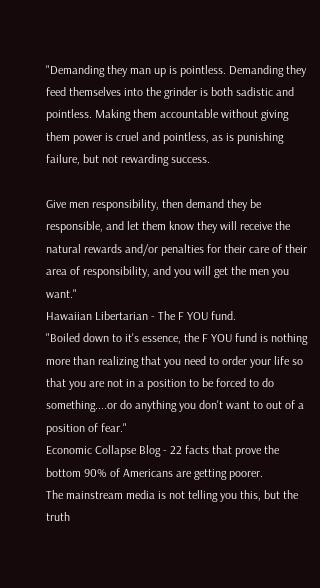"Demanding they man up is pointless. Demanding they feed themselves into the grinder is both sadistic and pointless. Making them accountable without giving them power is cruel and pointless, as is punishing failure, but not rewarding success.

Give men responsibility, then demand they be responsible, and let them know they will receive the natural rewards and/or penalties for their care of their area of responsibility, and you will get the men you want."
Hawaiian Libertarian - The F YOU fund.
"Boiled down to it's essence, the F YOU fund is nothing more than realizing that you need to order your life so that you are not in a position to be forced to do something....or do anything you don't want to out of a position of fear."
Economic Collapse Blog - 22 facts that prove the bottom 90% of Americans are getting poorer.
The mainstream media is not telling you this, but the truth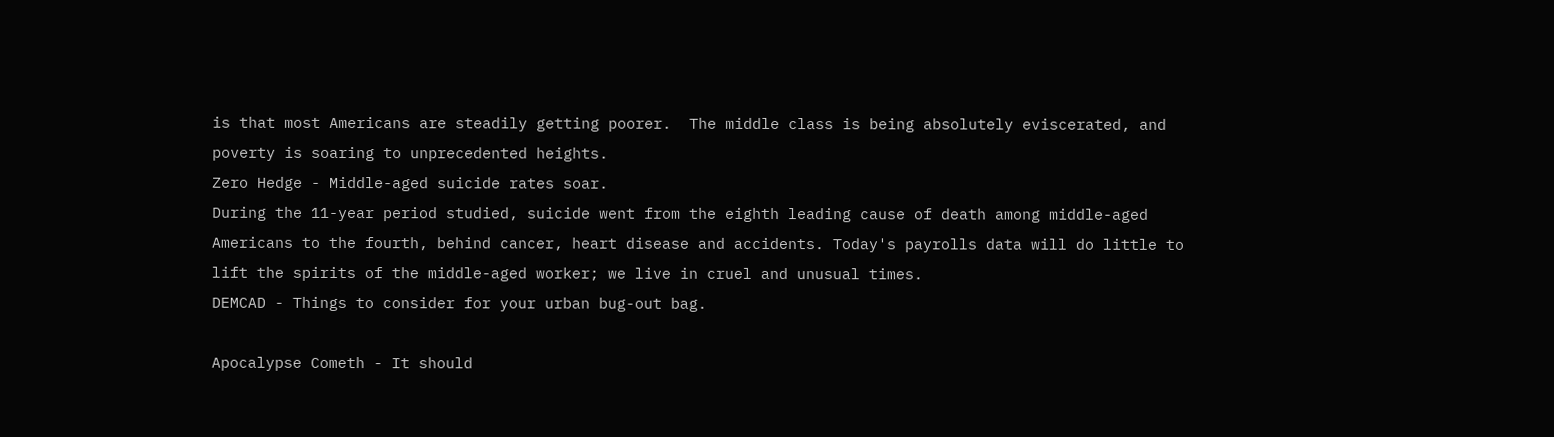is that most Americans are steadily getting poorer.  The middle class is being absolutely eviscerated, and poverty is soaring to unprecedented heights.
Zero Hedge - Middle-aged suicide rates soar.
During the 11-year period studied, suicide went from the eighth leading cause of death among middle-aged Americans to the fourth, behind cancer, heart disease and accidents. Today's payrolls data will do little to lift the spirits of the middle-aged worker; we live in cruel and unusual times.
DEMCAD - Things to consider for your urban bug-out bag.

Apocalypse Cometh - It should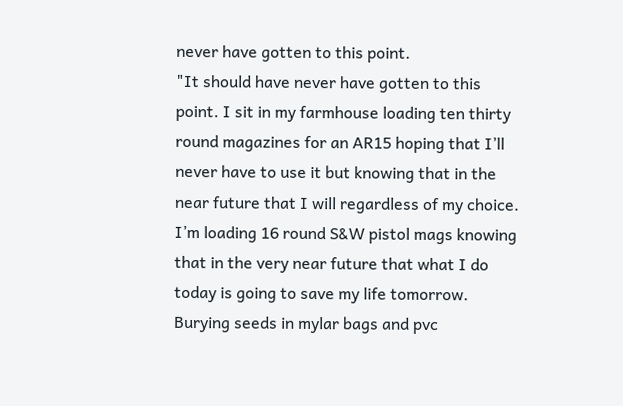never have gotten to this point.
"It should have never have gotten to this point. I sit in my farmhouse loading ten thirty round magazines for an AR15 hoping that I’ll never have to use it but knowing that in the near future that I will regardless of my choice. I’m loading 16 round S&W pistol mags knowing that in the very near future that what I do today is going to save my life tomorrow. Burying seeds in mylar bags and pvc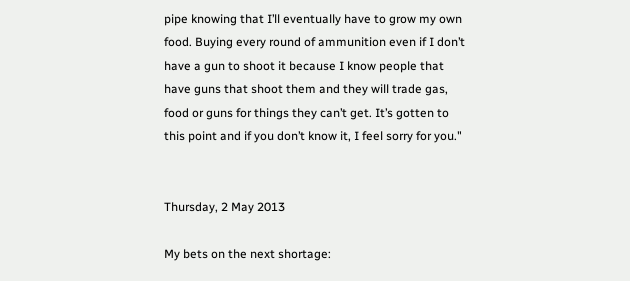pipe knowing that I’ll eventually have to grow my own food. Buying every round of ammunition even if I don’t have a gun to shoot it because I know people that have guns that shoot them and they will trade gas, food or guns for things they can’t get. It’s gotten to this point and if you don’t know it, I feel sorry for you."


Thursday, 2 May 2013

My bets on the next shortage: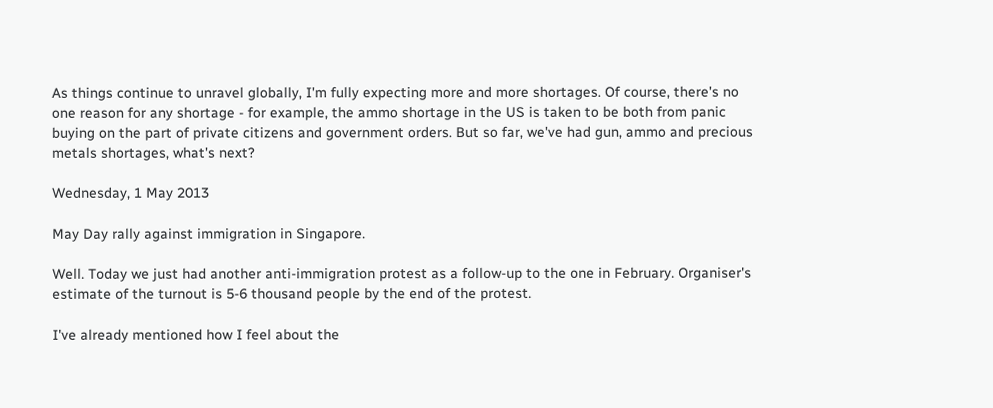As things continue to unravel globally, I'm fully expecting more and more shortages. Of course, there's no one reason for any shortage - for example, the ammo shortage in the US is taken to be both from panic buying on the part of private citizens and government orders. But so far, we've had gun, ammo and precious metals shortages, what's next?

Wednesday, 1 May 2013

May Day rally against immigration in Singapore.

Well. Today we just had another anti-immigration protest as a follow-up to the one in February. Organiser's estimate of the turnout is 5-6 thousand people by the end of the protest.

I've already mentioned how I feel about the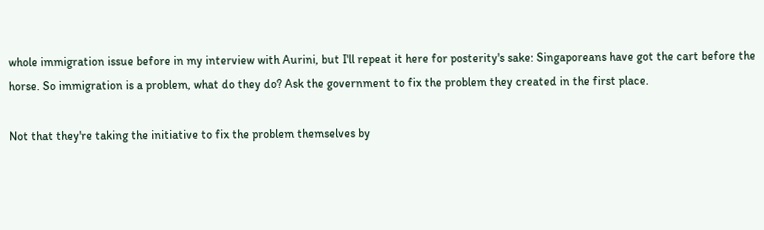whole immigration issue before in my interview with Aurini, but I'll repeat it here for posterity's sake: Singaporeans have got the cart before the horse. So immigration is a problem, what do they do? Ask the government to fix the problem they created in the first place.

Not that they're taking the initiative to fix the problem themselves by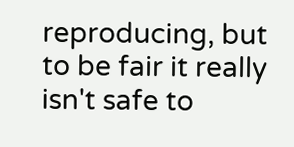reproducing, but to be fair it really isn't safe to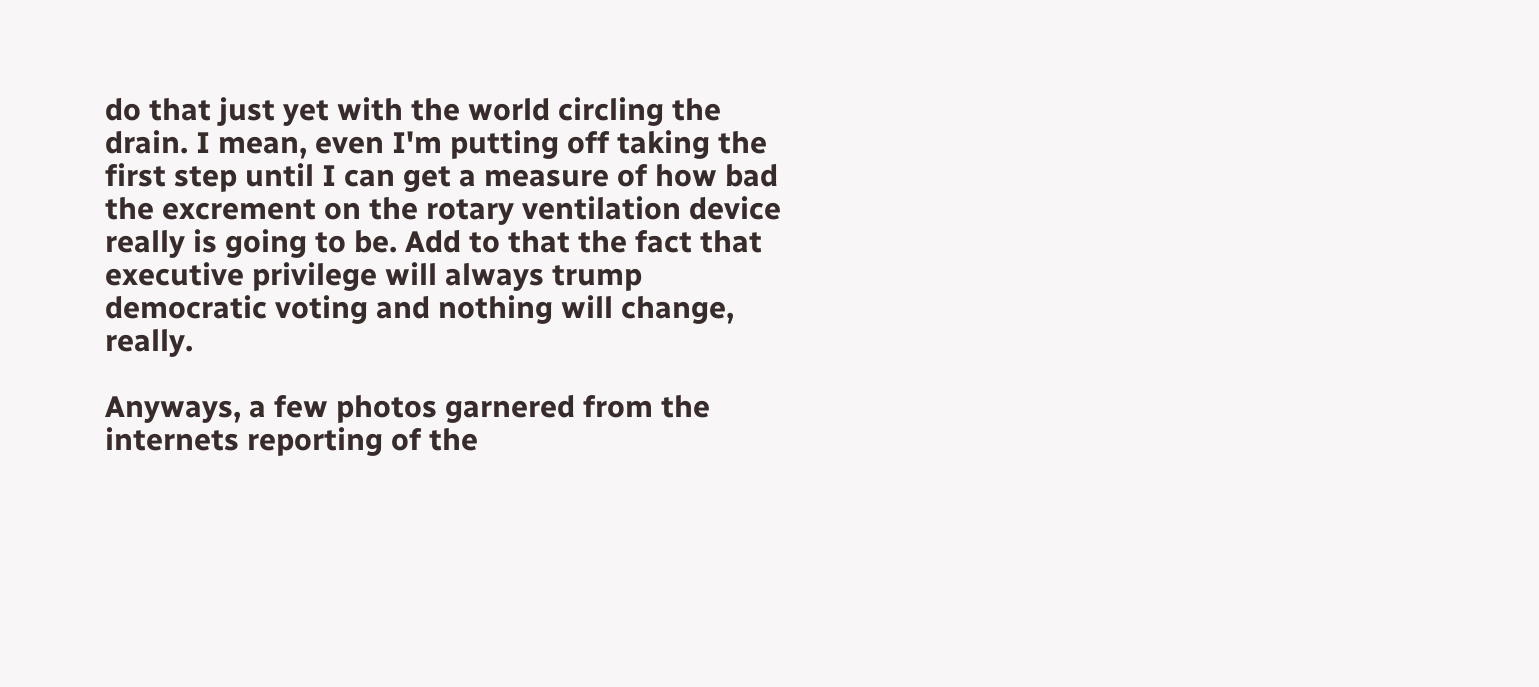do that just yet with the world circling the drain. I mean, even I'm putting off taking the first step until I can get a measure of how bad the excrement on the rotary ventilation device really is going to be. Add to that the fact that executive privilege will always trump democratic voting and nothing will change, really.

Anyways, a few photos garnered from the internets reporting of the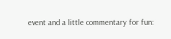event and a little commentary for fun: